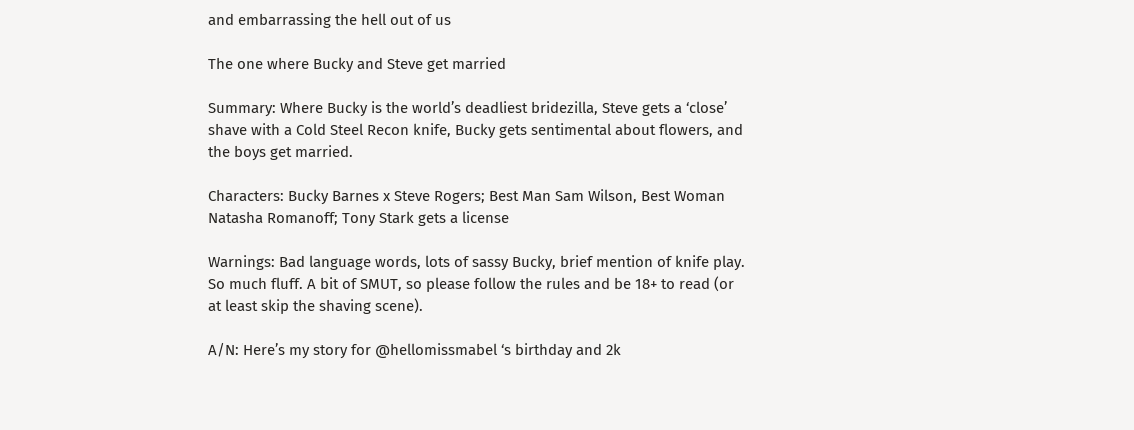and embarrassing the hell out of us

The one where Bucky and Steve get married

Summary: Where Bucky is the world’s deadliest bridezilla, Steve gets a ‘close’ shave with a Cold Steel Recon knife, Bucky gets sentimental about flowers, and the boys get married.

Characters: Bucky Barnes x Steve Rogers; Best Man Sam Wilson, Best Woman Natasha Romanoff; Tony Stark gets a license

Warnings: Bad language words, lots of sassy Bucky, brief mention of knife play. So much fluff. A bit of SMUT, so please follow the rules and be 18+ to read (or at least skip the shaving scene).

A/N: Here’s my story for @hellomissmabel ‘s birthday and 2k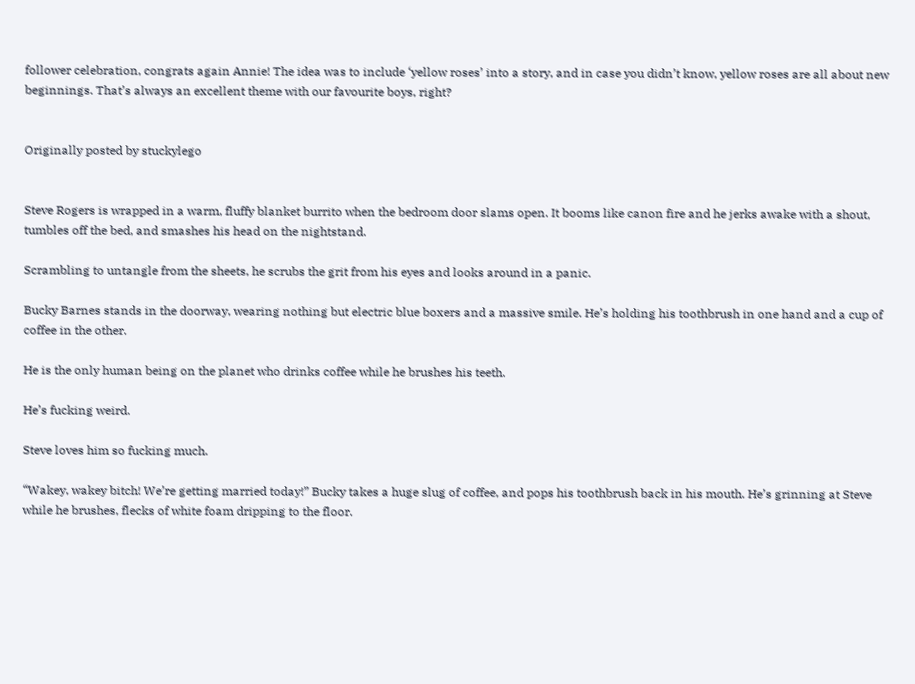follower celebration, congrats again Annie! The idea was to include ‘yellow roses’ into a story, and in case you didn’t know, yellow roses are all about new beginnings. That’s always an excellent theme with our favourite boys, right?


Originally posted by stuckylego


Steve Rogers is wrapped in a warm, fluffy blanket burrito when the bedroom door slams open. It booms like canon fire and he jerks awake with a shout, tumbles off the bed, and smashes his head on the nightstand.

Scrambling to untangle from the sheets, he scrubs the grit from his eyes and looks around in a panic.

Bucky Barnes stands in the doorway, wearing nothing but electric blue boxers and a massive smile. He’s holding his toothbrush in one hand and a cup of coffee in the other.

He is the only human being on the planet who drinks coffee while he brushes his teeth.

He’s fucking weird.

Steve loves him so fucking much.

“Wakey, wakey bitch! We’re getting married today!” Bucky takes a huge slug of coffee, and pops his toothbrush back in his mouth. He’s grinning at Steve while he brushes, flecks of white foam dripping to the floor.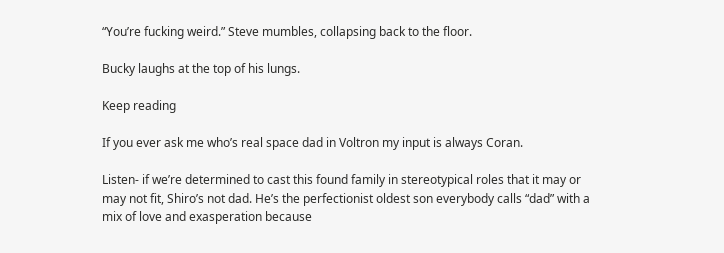“You’re fucking weird.” Steve mumbles, collapsing back to the floor.

Bucky laughs at the top of his lungs.

Keep reading

If you ever ask me who’s real space dad in Voltron my input is always Coran.

Listen- if we’re determined to cast this found family in stereotypical roles that it may or may not fit, Shiro’s not dad. He’s the perfectionist oldest son everybody calls “dad” with a mix of love and exasperation because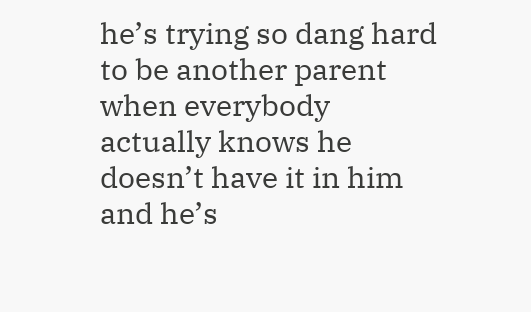he’s trying so dang hard to be another parent when everybody actually knows he doesn’t have it in him and he’s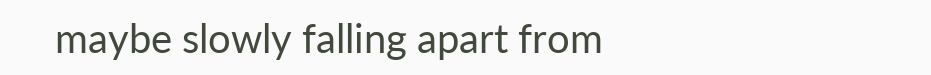maybe slowly falling apart from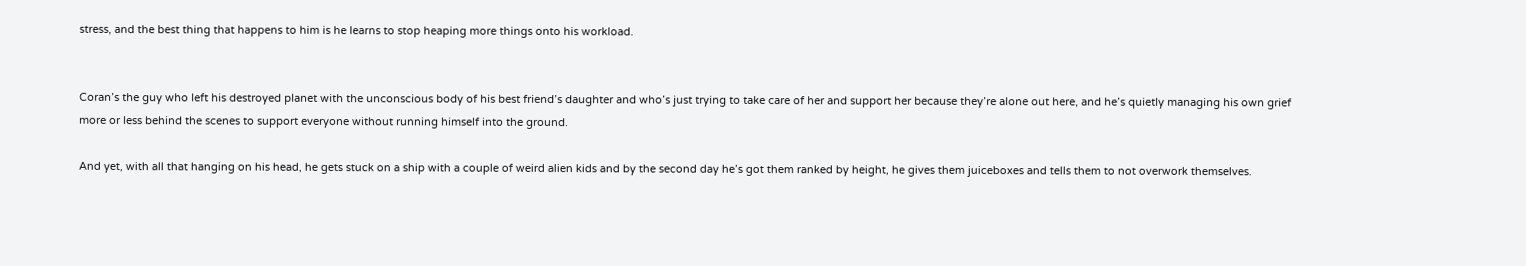stress, and the best thing that happens to him is he learns to stop heaping more things onto his workload.


Coran’s the guy who left his destroyed planet with the unconscious body of his best friend’s daughter and who’s just trying to take care of her and support her because they’re alone out here, and he’s quietly managing his own grief more or less behind the scenes to support everyone without running himself into the ground.

And yet, with all that hanging on his head, he gets stuck on a ship with a couple of weird alien kids and by the second day he’s got them ranked by height, he gives them juiceboxes and tells them to not overwork themselves.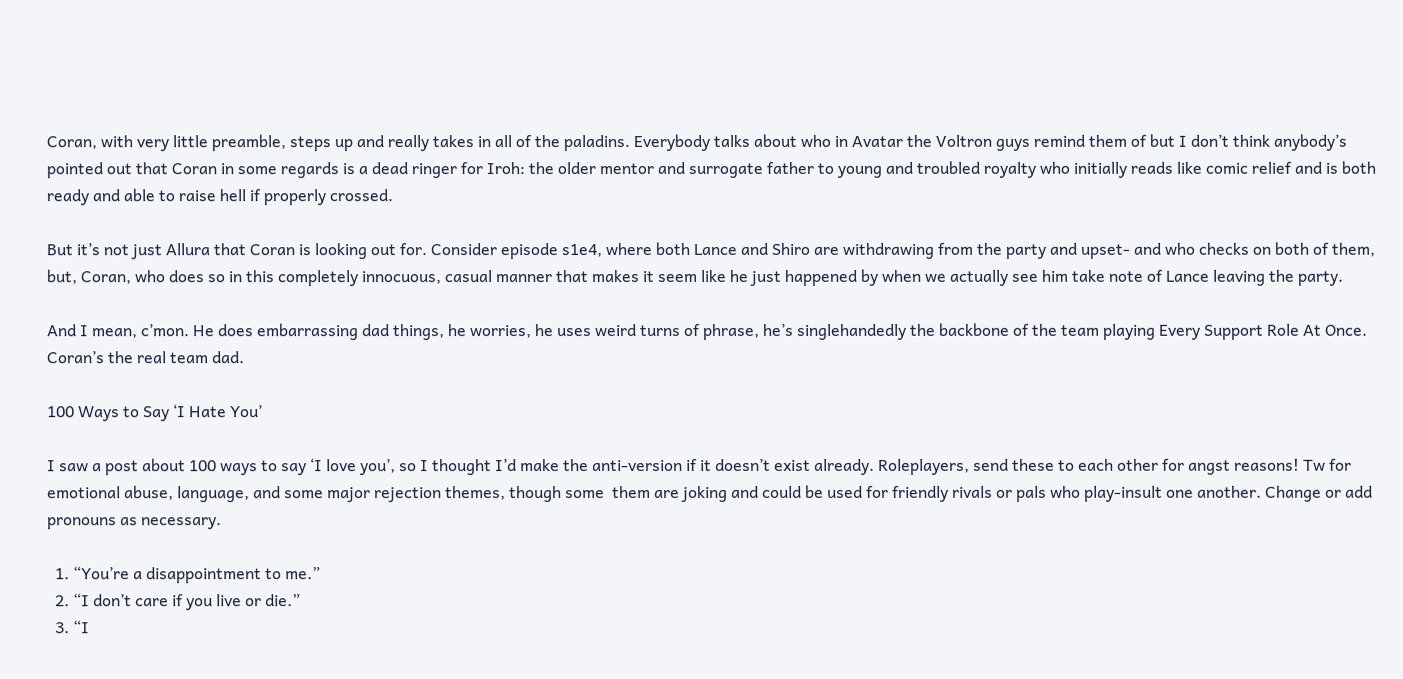Coran, with very little preamble, steps up and really takes in all of the paladins. Everybody talks about who in Avatar the Voltron guys remind them of but I don’t think anybody’s pointed out that Coran in some regards is a dead ringer for Iroh: the older mentor and surrogate father to young and troubled royalty who initially reads like comic relief and is both ready and able to raise hell if properly crossed.

But it’s not just Allura that Coran is looking out for. Consider episode s1e4, where both Lance and Shiro are withdrawing from the party and upset- and who checks on both of them, but, Coran, who does so in this completely innocuous, casual manner that makes it seem like he just happened by when we actually see him take note of Lance leaving the party.

And I mean, c’mon. He does embarrassing dad things, he worries, he uses weird turns of phrase, he’s singlehandedly the backbone of the team playing Every Support Role At Once. Coran’s the real team dad.

100 Ways to Say ‘I Hate You’

I saw a post about 100 ways to say ‘I love you’, so I thought I’d make the anti-version if it doesn’t exist already. Roleplayers, send these to each other for angst reasons! Tw for emotional abuse, language, and some major rejection themes, though some  them are joking and could be used for friendly rivals or pals who play-insult one another. Change or add pronouns as necessary.

  1. “You’re a disappointment to me.”
  2. “I don’t care if you live or die.”
  3. “I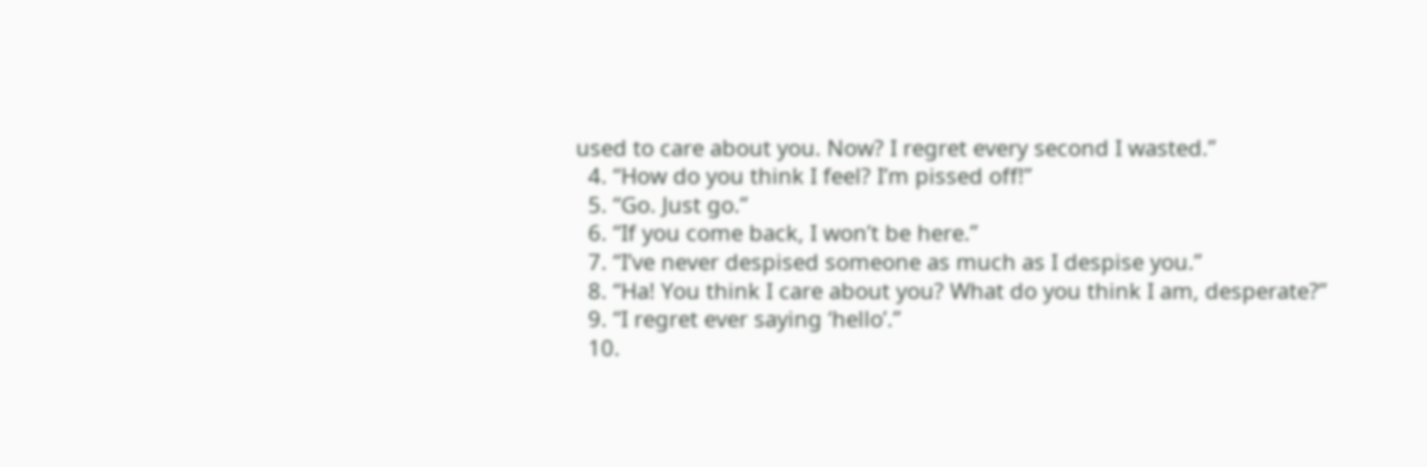used to care about you. Now? I regret every second I wasted.”
  4. “How do you think I feel? I’m pissed off!”
  5. “Go. Just go.”
  6. “If you come back, I won’t be here.”
  7. “I’ve never despised someone as much as I despise you.”
  8. “Ha! You think I care about you? What do you think I am, desperate?”
  9. “I regret ever saying ‘hello’.”
  10.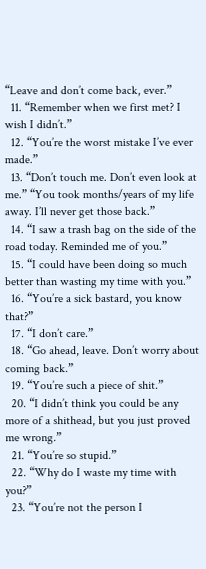“Leave and don’t come back, ever.”
  11. “Remember when we first met? I wish I didn’t.”
  12. “You’re the worst mistake I’ve ever made.”
  13. “Don’t touch me. Don’t even look at me.” “You took months/years of my life away. I’ll never get those back.”
  14. “I saw a trash bag on the side of the road today. Reminded me of you.”
  15. “I could have been doing so much better than wasting my time with you.”
  16. “You’re a sick bastard, you know that?”
  17. “I don’t care.”
  18. “Go ahead, leave. Don’t worry about coming back.”
  19. “You’re such a piece of shit.”
  20. “I didn’t think you could be any more of a shithead, but you just proved me wrong.”
  21. “You’re so stupid.”
  22. “Why do I waste my time with you?”
  23. “You’re not the person I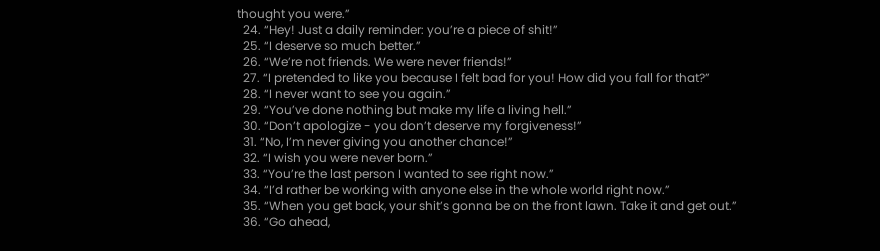thought you were.”
  24. “Hey! Just a daily reminder: you’re a piece of shit!”
  25. “I deserve so much better.”
  26. “We’re not friends. We were never friends!”
  27. “I pretended to like you because I felt bad for you! How did you fall for that?”
  28. “I never want to see you again.”
  29. “You’ve done nothing but make my life a living hell.”
  30. “Don’t apologize - you don’t deserve my forgiveness!”
  31. “No, I’m never giving you another chance!”
  32. “I wish you were never born.”
  33. “You’re the last person I wanted to see right now.”
  34. “I’d rather be working with anyone else in the whole world right now.”
  35. “When you get back, your shit’s gonna be on the front lawn. Take it and get out.”
  36. “Go ahead,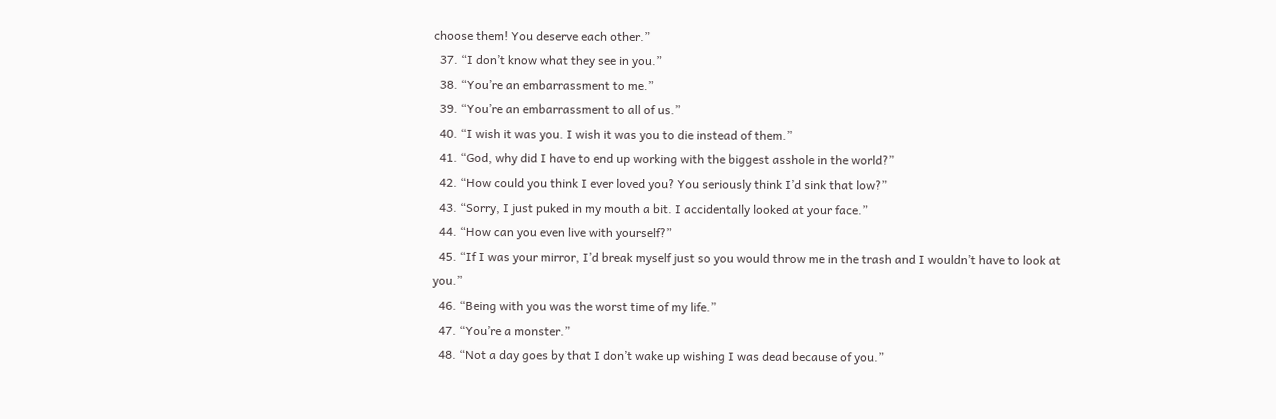choose them! You deserve each other.”
  37. “I don’t know what they see in you.”
  38. “You’re an embarrassment to me.”
  39. “You’re an embarrassment to all of us.”
  40. “I wish it was you. I wish it was you to die instead of them.”
  41. “God, why did I have to end up working with the biggest asshole in the world?”
  42. “How could you think I ever loved you? You seriously think I’d sink that low?”
  43. “Sorry, I just puked in my mouth a bit. I accidentally looked at your face.”
  44. “How can you even live with yourself?”
  45. “If I was your mirror, I’d break myself just so you would throw me in the trash and I wouldn’t have to look at you.”
  46. “Being with you was the worst time of my life.”
  47. “You’re a monster.”
  48. “Not a day goes by that I don’t wake up wishing I was dead because of you.”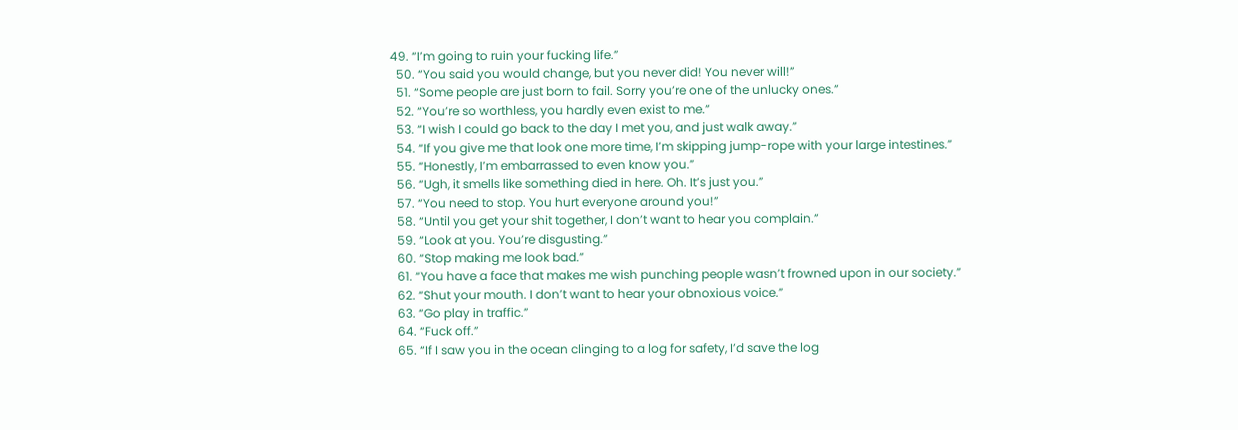49. “I’m going to ruin your fucking life.”
  50. “You said you would change, but you never did! You never will!”
  51. “Some people are just born to fail. Sorry you’re one of the unlucky ones.”
  52. “You’re so worthless, you hardly even exist to me.”
  53. “I wish I could go back to the day I met you, and just walk away.”
  54. “If you give me that look one more time, I’m skipping jump-rope with your large intestines.”
  55. “Honestly, I’m embarrassed to even know you.”
  56. “Ugh, it smells like something died in here. Oh. It’s just you.”
  57. “You need to stop. You hurt everyone around you!”
  58. “Until you get your shit together, I don’t want to hear you complain.”
  59. “Look at you. You’re disgusting.”
  60. “Stop making me look bad.”
  61. “You have a face that makes me wish punching people wasn’t frowned upon in our society.”
  62. “Shut your mouth. I don’t want to hear your obnoxious voice.”
  63. “Go play in traffic.”
  64. “Fuck off.”
  65. “If I saw you in the ocean clinging to a log for safety, I’d save the log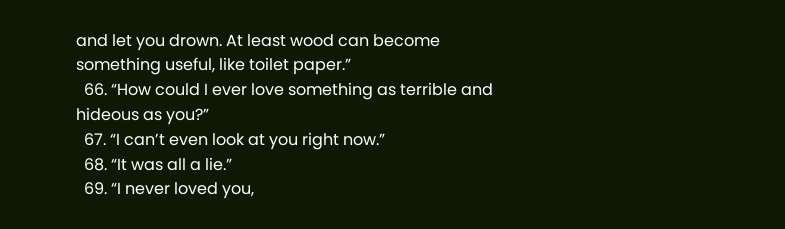and let you drown. At least wood can become something useful, like toilet paper.”
  66. “How could I ever love something as terrible and hideous as you?”
  67. “I can’t even look at you right now.”
  68. “It was all a lie.”
  69. “I never loved you,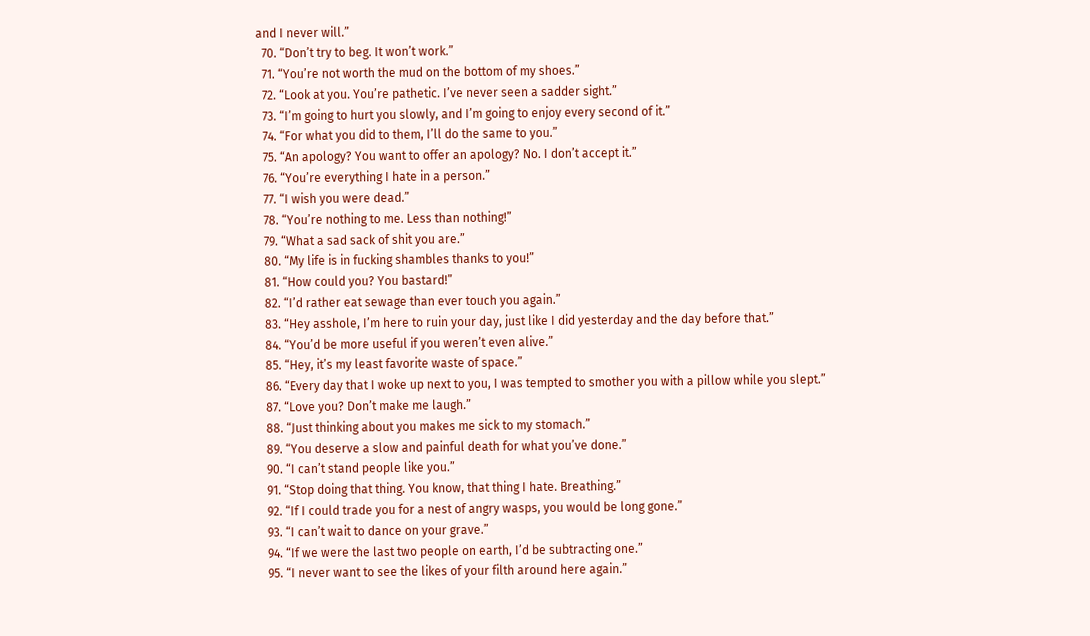and I never will.”
  70. “Don’t try to beg. It won’t work.”
  71. “You’re not worth the mud on the bottom of my shoes.”
  72. “Look at you. You’re pathetic. I’ve never seen a sadder sight.”
  73. “I’m going to hurt you slowly, and I’m going to enjoy every second of it.”
  74. “For what you did to them, I’ll do the same to you.”
  75. “An apology? You want to offer an apology? No. I don’t accept it.”
  76. “You’re everything I hate in a person.”
  77. “I wish you were dead.”
  78. “You’re nothing to me. Less than nothing!”
  79. “What a sad sack of shit you are.”
  80. “My life is in fucking shambles thanks to you!”
  81. “How could you? You bastard!”
  82. “I’d rather eat sewage than ever touch you again.”
  83. “Hey asshole, I’m here to ruin your day, just like I did yesterday and the day before that.”
  84. “You’d be more useful if you weren’t even alive.”
  85. “Hey, it’s my least favorite waste of space.”
  86. “Every day that I woke up next to you, I was tempted to smother you with a pillow while you slept.”
  87. “Love you? Don’t make me laugh.”
  88. “Just thinking about you makes me sick to my stomach.”
  89. “You deserve a slow and painful death for what you’ve done.”
  90. “I can’t stand people like you.”
  91. “Stop doing that thing. You know, that thing I hate. Breathing.”
  92. “If I could trade you for a nest of angry wasps, you would be long gone.”
  93. “I can’t wait to dance on your grave.”
  94. “If we were the last two people on earth, I’d be subtracting one.”
  95. “I never want to see the likes of your filth around here again.”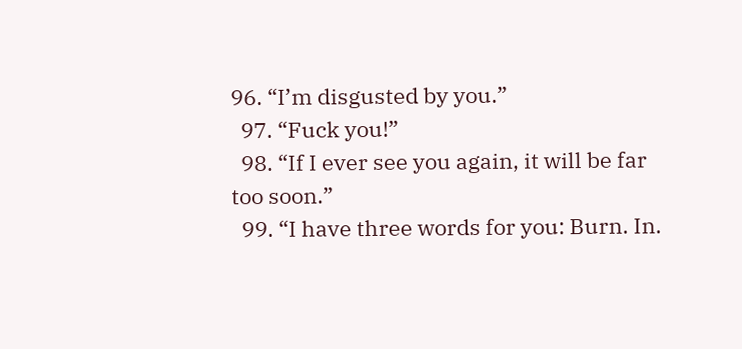96. “I’m disgusted by you.”
  97. “Fuck you!”
  98. “If I ever see you again, it will be far too soon.”
  99. “I have three words for you: Burn. In.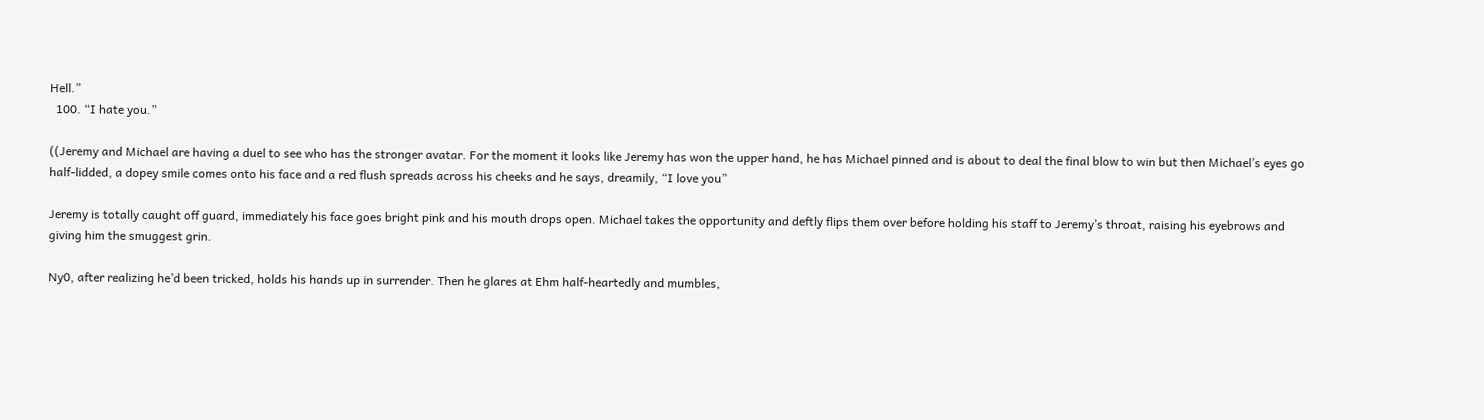Hell.”
  100. “I hate you.”

((Jeremy and Michael are having a duel to see who has the stronger avatar. For the moment it looks like Jeremy has won the upper hand, he has Michael pinned and is about to deal the final blow to win but then Michael’s eyes go half-lidded, a dopey smile comes onto his face and a red flush spreads across his cheeks and he says, dreamily, “I love you”

Jeremy is totally caught off guard, immediately his face goes bright pink and his mouth drops open. Michael takes the opportunity and deftly flips them over before holding his staff to Jeremy’s throat, raising his eyebrows and giving him the smuggest grin.

Ny0, after realizing he’d been tricked, holds his hands up in surrender. Then he glares at Ehm half-heartedly and mumbles,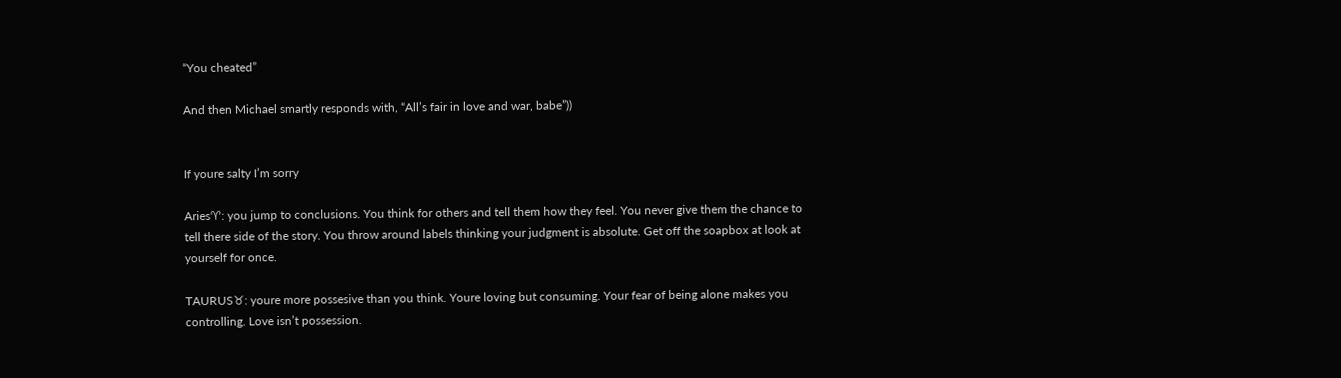“You cheated”

And then Michael smartly responds with, “All’s fair in love and war, babe”))


If youre salty I’m sorry

Aries♈: you jump to conclusions. You think for others and tell them how they feel. You never give them the chance to tell there side of the story. You throw around labels thinking your judgment is absolute. Get off the soapbox at look at yourself for once.

TAURUS♉: youre more possesive than you think. Youre loving but consuming. Your fear of being alone makes you controlling. Love isn’t possession.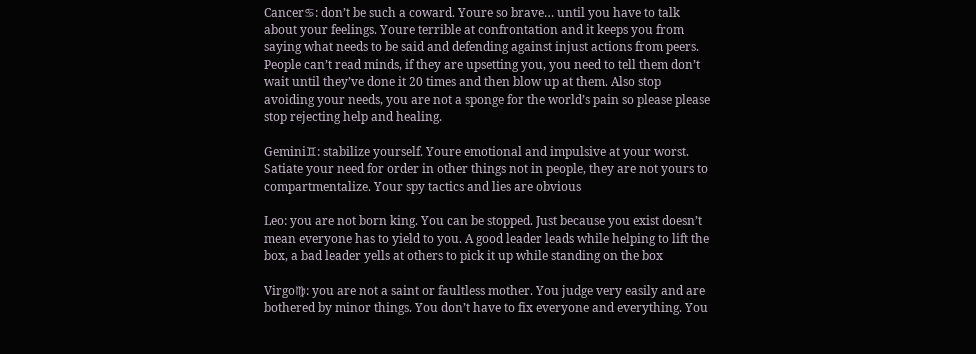Cancer♋: don’t be such a coward. Youre so brave… until you have to talk about your feelings. Youre terrible at confrontation and it keeps you from saying what needs to be said and defending against injust actions from peers. People can’t read minds, if they are upsetting you, you need to tell them don’t wait until they’ve done it 20 times and then blow up at them. Also stop avoiding your needs, you are not a sponge for the world’s pain so please please stop rejecting help and healing.

Gemini♊: stabilize yourself. Youre emotional and impulsive at your worst. Satiate your need for order in other things not in people, they are not yours to compartmentalize. Your spy tactics and lies are obvious

Leo: you are not born king. You can be stopped. Just because you exist doesn’t mean everyone has to yield to you. A good leader leads while helping to lift the box, a bad leader yells at others to pick it up while standing on the box

Virgo♍: you are not a saint or faultless mother. You judge very easily and are bothered by minor things. You don’t have to fix everyone and everything. You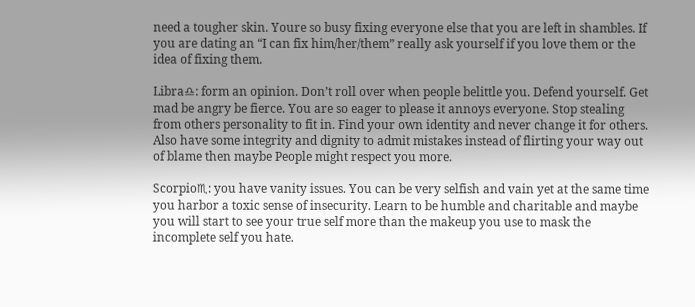need a tougher skin. Youre so busy fixing everyone else that you are left in shambles. If you are dating an “I can fix him/her/them” really ask yourself if you love them or the idea of fixing them.

Libra♎: form an opinion. Don’t roll over when people belittle you. Defend yourself. Get mad be angry be fierce. You are so eager to please it annoys everyone. Stop stealing from others personality to fit in. Find your own identity and never change it for others. Also have some integrity and dignity to admit mistakes instead of flirting your way out of blame then maybe People might respect you more.

Scorpio♏: you have vanity issues. You can be very selfish and vain yet at the same time you harbor a toxic sense of insecurity. Learn to be humble and charitable and maybe you will start to see your true self more than the makeup you use to mask the incomplete self you hate.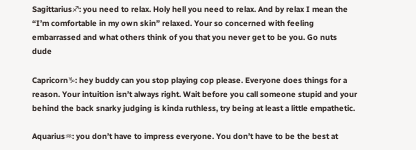Sagittarius♐: you need to relax. Holy hell you need to relax. And by relax I mean the “I’m comfortable in my own skin” relaxed. Your so concerned with feeling embarrassed and what others think of you that you never get to be you. Go nuts dude

Capricorn♑: hey buddy can you stop playing cop please. Everyone does things for a reason. Your intuition isn’t always right. Wait before you call someone stupid and your behind the back snarky judging is kinda ruthless, try being at least a little empathetic.

Aquarius♒: you don’t have to impress everyone. You don’t have to be the best at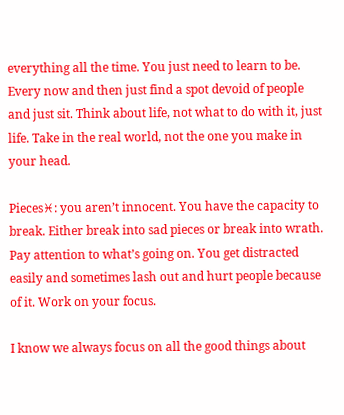everything all the time. You just need to learn to be. Every now and then just find a spot devoid of people and just sit. Think about life, not what to do with it, just life. Take in the real world, not the one you make in your head.

Pieces♓: you aren’t innocent. You have the capacity to break. Either break into sad pieces or break into wrath. Pay attention to what’s going on. You get distracted easily and sometimes lash out and hurt people because of it. Work on your focus.

I know we always focus on all the good things about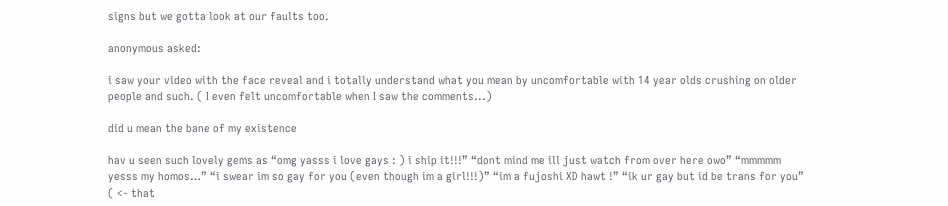signs but we gotta look at our faults too.

anonymous asked:

i saw your video with the face reveal and i totally understand what you mean by uncomfortable with 14 year olds crushing on older people and such. ( I even felt uncomfortable when I saw the comments...)

did u mean the bane of my existence

hav u seen such lovely gems as “omg yasss i love gays : ) i ship it!!!” “dont mind me ill just watch from over here owo” “mmmmm yesss my homos…” “i swear im so gay for you (even though im a girl!!!)” “im a fujoshi XD hawt !” “ik ur gay but id be trans for you” ( <- that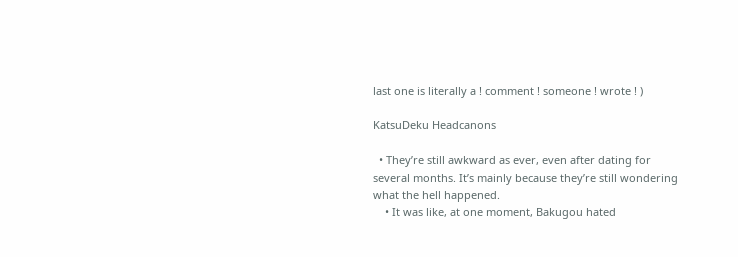last one is literally a ! comment ! someone ! wrote ! )

KatsuDeku Headcanons

  • They’re still awkward as ever, even after dating for several months. It’s mainly because they’re still wondering what the hell happened.
    • It was like, at one moment, Bakugou hated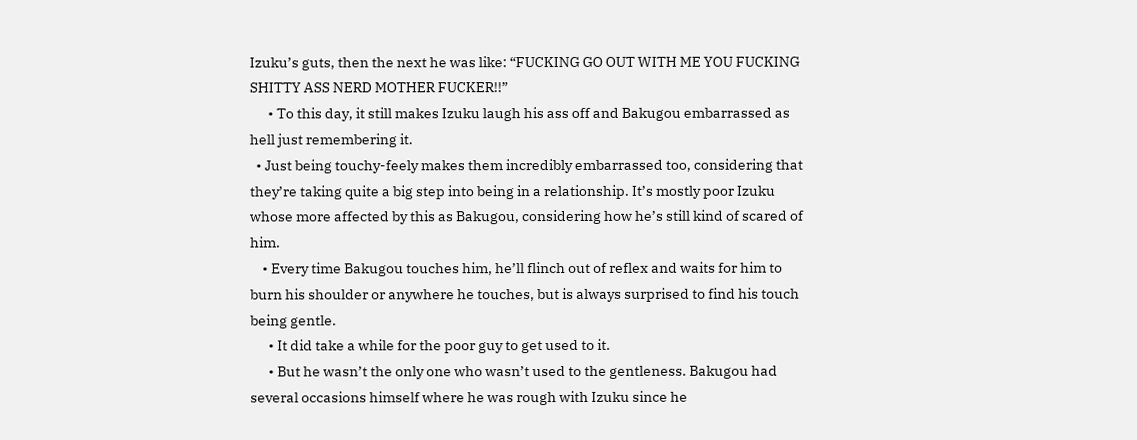Izuku’s guts, then the next he was like: “FUCKING GO OUT WITH ME YOU FUCKING SHITTY ASS NERD MOTHER FUCKER!!”
      • To this day, it still makes Izuku laugh his ass off and Bakugou embarrassed as hell just remembering it.
  • Just being touchy-feely makes them incredibly embarrassed too, considering that they’re taking quite a big step into being in a relationship. It’s mostly poor Izuku whose more affected by this as Bakugou, considering how he’s still kind of scared of him.
    • Every time Bakugou touches him, he’ll flinch out of reflex and waits for him to burn his shoulder or anywhere he touches, but is always surprised to find his touch being gentle.
      • It did take a while for the poor guy to get used to it.
      • But he wasn’t the only one who wasn’t used to the gentleness. Bakugou had several occasions himself where he was rough with Izuku since he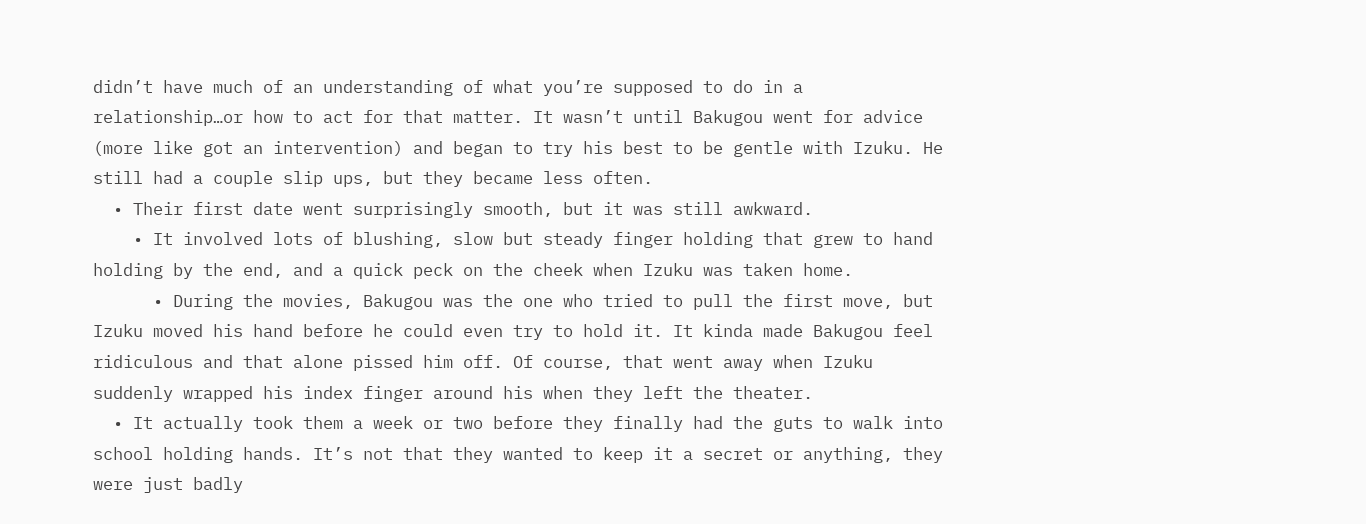didn’t have much of an understanding of what you’re supposed to do in a relationship…or how to act for that matter. It wasn’t until Bakugou went for advice (more like got an intervention) and began to try his best to be gentle with Izuku. He still had a couple slip ups, but they became less often.
  • Their first date went surprisingly smooth, but it was still awkward.
    • It involved lots of blushing, slow but steady finger holding that grew to hand holding by the end, and a quick peck on the cheek when Izuku was taken home.
      • During the movies, Bakugou was the one who tried to pull the first move, but Izuku moved his hand before he could even try to hold it. It kinda made Bakugou feel ridiculous and that alone pissed him off. Of course, that went away when Izuku suddenly wrapped his index finger around his when they left the theater.
  • It actually took them a week or two before they finally had the guts to walk into school holding hands. It’s not that they wanted to keep it a secret or anything, they were just badly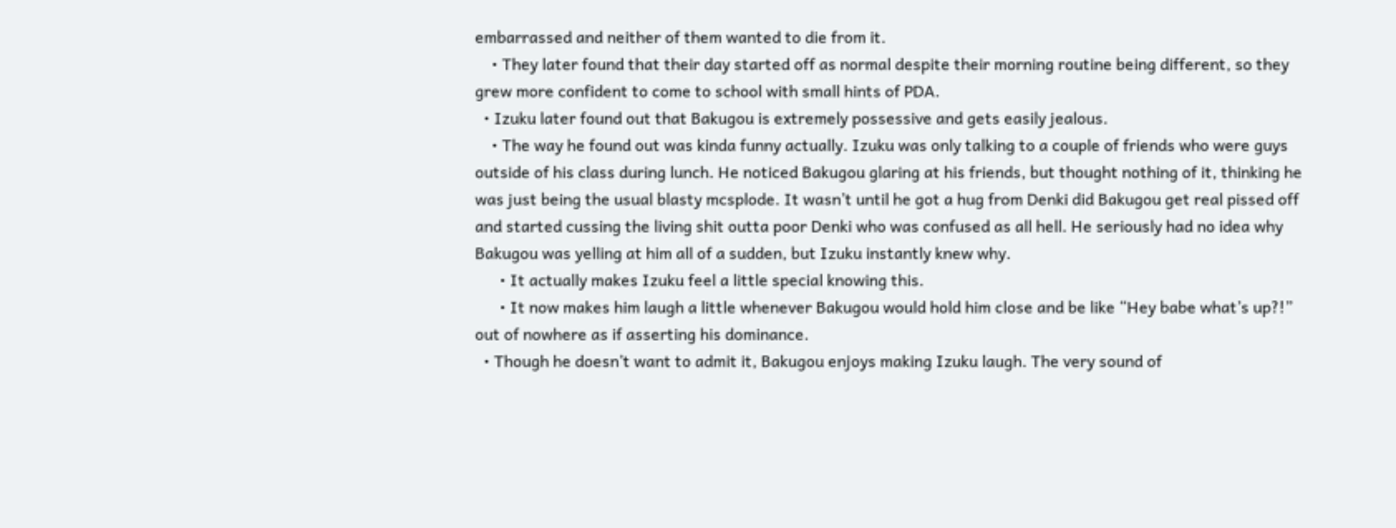embarrassed and neither of them wanted to die from it.
    • They later found that their day started off as normal despite their morning routine being different, so they grew more confident to come to school with small hints of PDA.
  • Izuku later found out that Bakugou is extremely possessive and gets easily jealous.
    • The way he found out was kinda funny actually. Izuku was only talking to a couple of friends who were guys outside of his class during lunch. He noticed Bakugou glaring at his friends, but thought nothing of it, thinking he was just being the usual blasty mcsplode. It wasn’t until he got a hug from Denki did Bakugou get real pissed off and started cussing the living shit outta poor Denki who was confused as all hell. He seriously had no idea why Bakugou was yelling at him all of a sudden, but Izuku instantly knew why.
      • It actually makes Izuku feel a little special knowing this.
      • It now makes him laugh a little whenever Bakugou would hold him close and be like “Hey babe what’s up?!” out of nowhere as if asserting his dominance.
  • Though he doesn’t want to admit it, Bakugou enjoys making Izuku laugh. The very sound of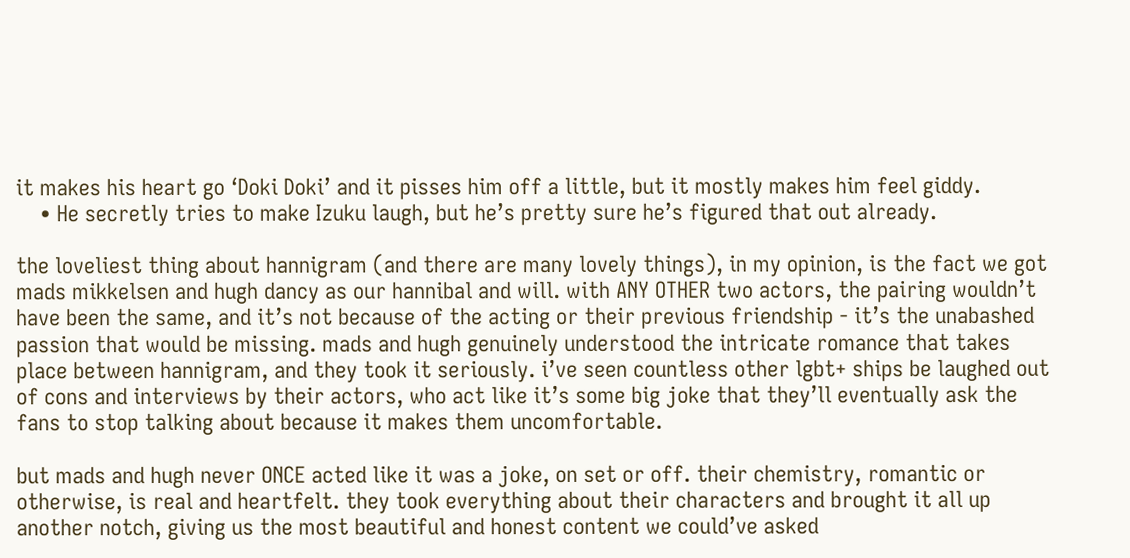it makes his heart go ‘Doki Doki’ and it pisses him off a little, but it mostly makes him feel giddy.
    • He secretly tries to make Izuku laugh, but he’s pretty sure he’s figured that out already.

the loveliest thing about hannigram (and there are many lovely things), in my opinion, is the fact we got mads mikkelsen and hugh dancy as our hannibal and will. with ANY OTHER two actors, the pairing wouldn’t have been the same, and it’s not because of the acting or their previous friendship - it’s the unabashed passion that would be missing. mads and hugh genuinely understood the intricate romance that takes place between hannigram, and they took it seriously. i’ve seen countless other lgbt+ ships be laughed out of cons and interviews by their actors, who act like it’s some big joke that they’ll eventually ask the fans to stop talking about because it makes them uncomfortable.

but mads and hugh never ONCE acted like it was a joke, on set or off. their chemistry, romantic or otherwise, is real and heartfelt. they took everything about their characters and brought it all up another notch, giving us the most beautiful and honest content we could’ve asked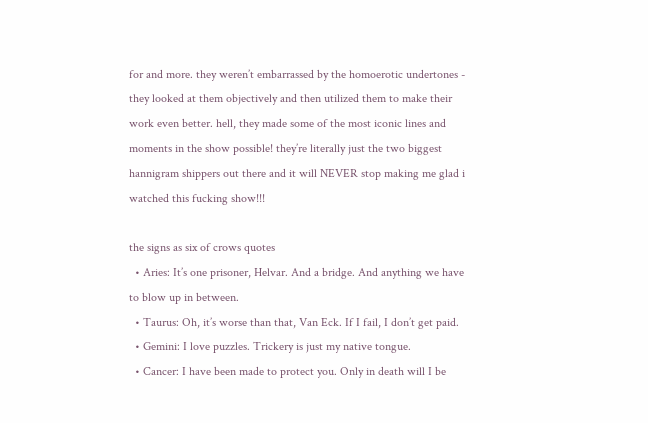for and more. they weren’t embarrassed by the homoerotic undertones - they looked at them objectively and then utilized them to make their work even better. hell, they made some of the most iconic lines and moments in the show possible! they’re literally just the two biggest hannigram shippers out there and it will NEVER stop making me glad i watched this fucking show!!!

the signs as six of crows quotes
  • Aries: It’s one prisoner, Helvar. And a bridge. And anything we have to blow up in between.
  • Taurus: Oh, it’s worse than that, Van Eck. If I fail, I don’t get paid.
  • Gemini: I love puzzles. Trickery is just my native tongue.
  • Cancer: I have been made to protect you. Only in death will I be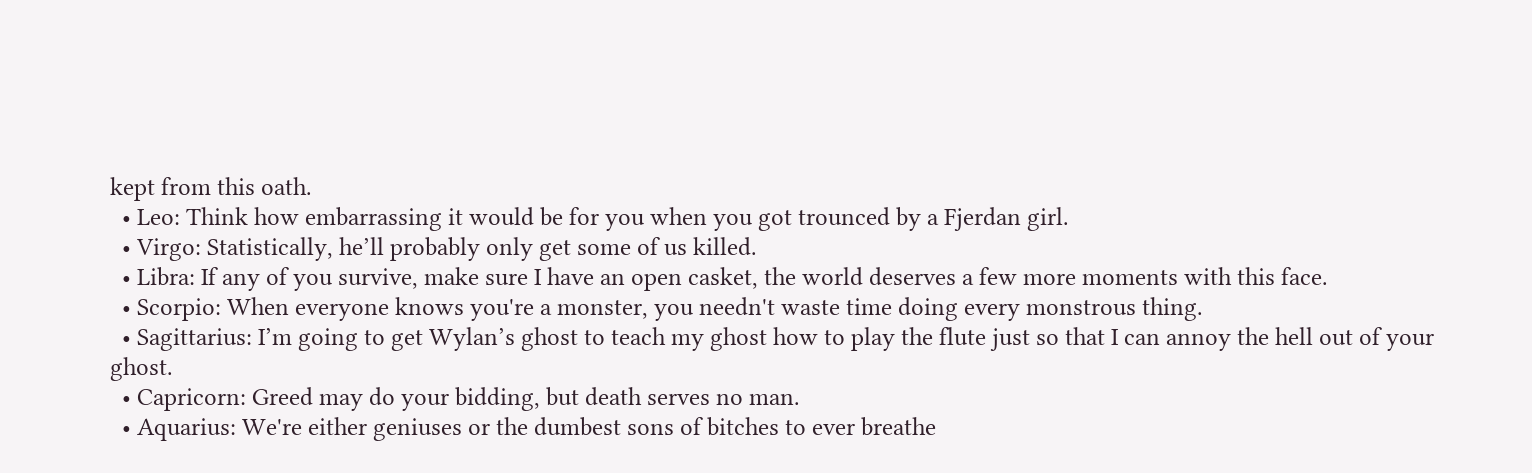kept from this oath.
  • Leo: Think how embarrassing it would be for you when you got trounced by a Fjerdan girl.
  • Virgo: Statistically, he’ll probably only get some of us killed.
  • Libra: If any of you survive, make sure I have an open casket, the world deserves a few more moments with this face.
  • Scorpio: When everyone knows you're a monster, you needn't waste time doing every monstrous thing.
  • Sagittarius: I’m going to get Wylan’s ghost to teach my ghost how to play the flute just so that I can annoy the hell out of your ghost.
  • Capricorn: Greed may do your bidding, but death serves no man.
  • Aquarius: We're either geniuses or the dumbest sons of bitches to ever breathe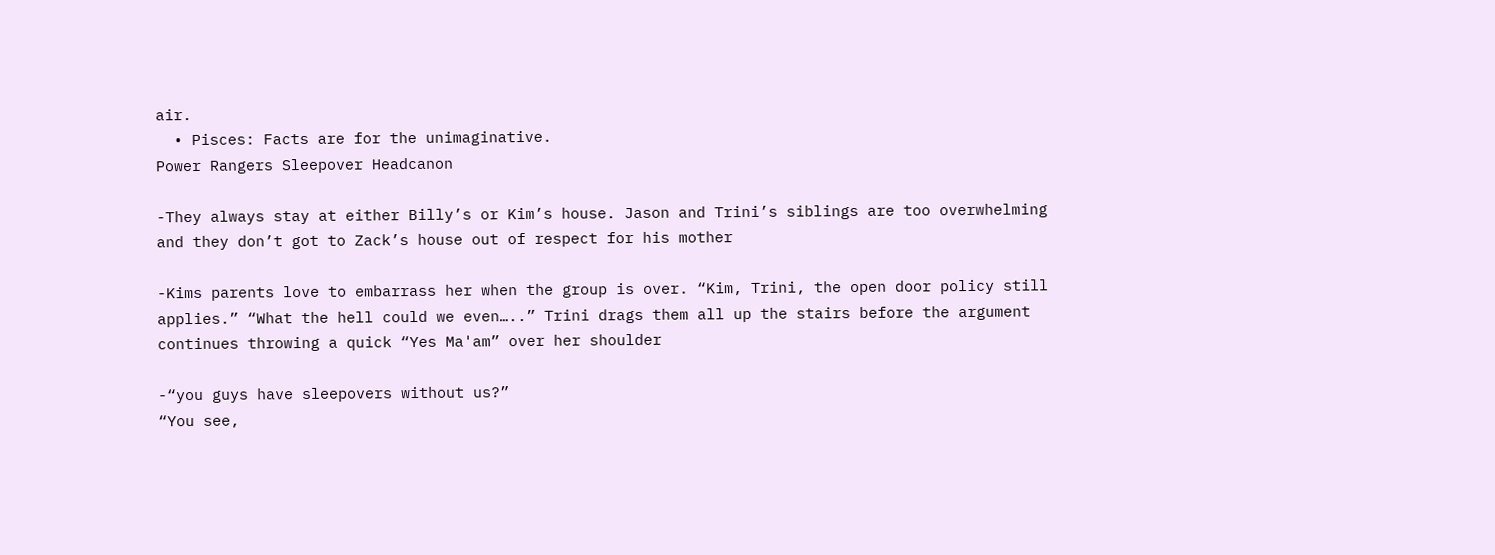air.
  • Pisces: Facts are for the unimaginative.
Power Rangers Sleepover Headcanon

-They always stay at either Billy’s or Kim’s house. Jason and Trini’s siblings are too overwhelming and they don’t got to Zack’s house out of respect for his mother

-Kims parents love to embarrass her when the group is over. “Kim, Trini, the open door policy still applies.” “What the hell could we even…..” Trini drags them all up the stairs before the argument continues throwing a quick “Yes Ma'am” over her shoulder

-“you guys have sleepovers without us?”
“You see,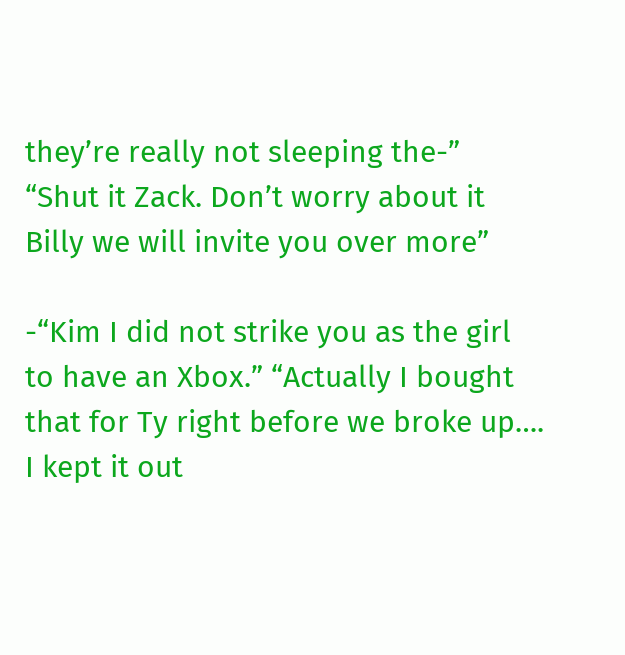they’re really not sleeping the-”
“Shut it Zack. Don’t worry about it Billy we will invite you over more”

-“Kim I did not strike you as the girl to have an Xbox.” “Actually I bought that for Ty right before we broke up…. I kept it out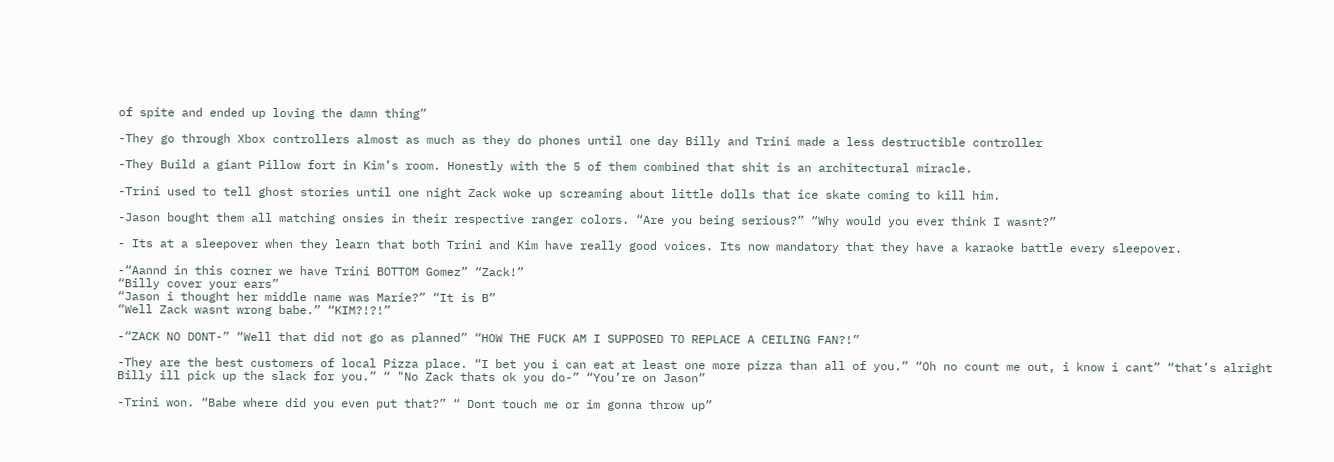of spite and ended up loving the damn thing”

-They go through Xbox controllers almost as much as they do phones until one day Billy and Trini made a less destructible controller

-They Build a giant Pillow fort in Kim’s room. Honestly with the 5 of them combined that shit is an architectural miracle.

-Trini used to tell ghost stories until one night Zack woke up screaming about little dolls that ice skate coming to kill him.

-Jason bought them all matching onsies in their respective ranger colors. “Are you being serious?” “Why would you ever think I wasnt?”

- Its at a sleepover when they learn that both Trini and Kim have really good voices. Its now mandatory that they have a karaoke battle every sleepover.

-“Aannd in this corner we have Trini BOTTOM Gomez” “Zack!”
“Billy cover your ears”
“Jason i thought her middle name was Marie?” “It is B”
“Well Zack wasnt wrong babe.” “KIM?!?!”

-“ZACK NO DONT-” “Well that did not go as planned” “HOW THE FUCK AM I SUPPOSED TO REPLACE A CEILING FAN?!”

-They are the best customers of local Pizza place. “I bet you i can eat at least one more pizza than all of you.” “Oh no count me out, i know i cant” “that’s alright Billy ill pick up the slack for you.” “ "No Zack thats ok you do-” “You’re on Jason”

-Trini won. “Babe where did you even put that?” “ Dont touch me or im gonna throw up”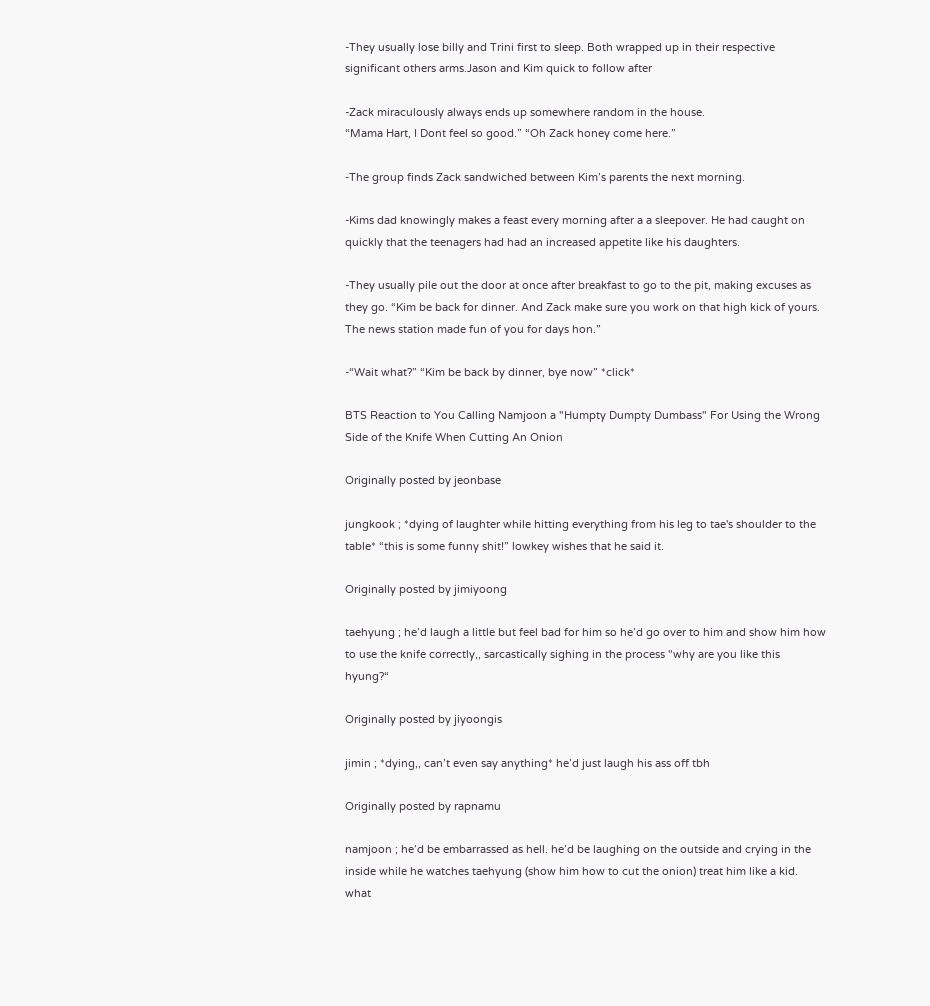-They usually lose billy and Trini first to sleep. Both wrapped up in their respective significant others arms.Jason and Kim quick to follow after

-Zack miraculously always ends up somewhere random in the house.
“Mama Hart, I Dont feel so good.” “Oh Zack honey come here.”

-The group finds Zack sandwiched between Kim’s parents the next morning.

-Kims dad knowingly makes a feast every morning after a a sleepover. He had caught on quickly that the teenagers had had an increased appetite like his daughters.

-They usually pile out the door at once after breakfast to go to the pit, making excuses as they go. “Kim be back for dinner. And Zack make sure you work on that high kick of yours. The news station made fun of you for days hon.”

-“Wait what?” “Kim be back by dinner, bye now” *click*

BTS Reaction to You Calling Namjoon a "Humpty Dumpty Dumbass" For Using the Wrong Side of the Knife When Cutting An Onion

Originally posted by jeonbase

jungkook ; *dying of laughter while hitting everything from his leg to tae's shoulder to the table* “this is some funny shit!” lowkey wishes that he said it.

Originally posted by jimiyoong

taehyung ; he’d laugh a little but feel bad for him so he’d go over to him and show him how to use the knife correctly,, sarcastically sighing in the process "why are you like this hyung?“

Originally posted by jiyoongis

jimin ; *dying,, can’t even say anything* he’d just laugh his ass off tbh

Originally posted by rapnamu

namjoon ; he’d be embarrassed as hell. he’d be laughing on the outside and crying in the inside while he watches taehyung (show him how to cut the onion) treat him like a kid. what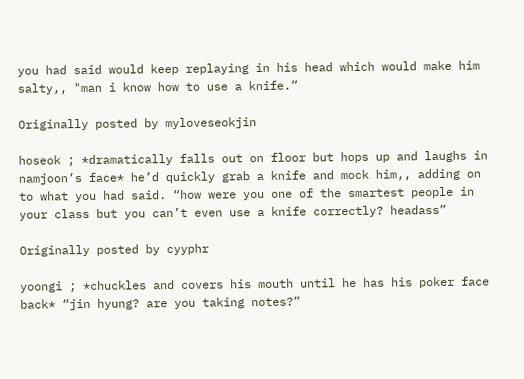you had said would keep replaying in his head which would make him salty,, "man i know how to use a knife.”

Originally posted by myloveseokjin

hoseok ; *dramatically falls out on floor but hops up and laughs in namjoon’s face* he’d quickly grab a knife and mock him,, adding on to what you had said. “how were you one of the smartest people in your class but you can’t even use a knife correctly? headass”

Originally posted by cyyphr

yoongi ; *chuckles and covers his mouth until he has his poker face back* “jin hyung? are you taking notes?”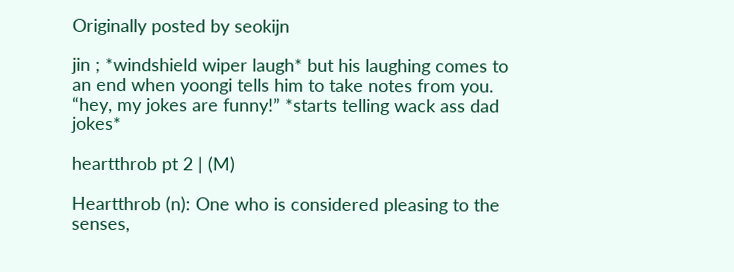Originally posted by seokijn

jin ; *windshield wiper laugh* but his laughing comes to an end when yoongi tells him to take notes from you. “hey, my jokes are funny!” *starts telling wack ass dad jokes*

heartthrob pt 2 | (M)

Heartthrob (n): One who is considered pleasing to the senses,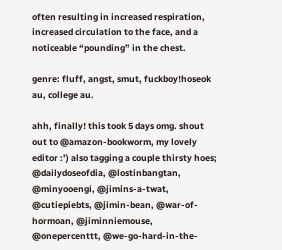often resulting in increased respiration, increased circulation to the face, and a noticeable “pounding” in the chest.

genre: fluff, angst, smut, fuckboy!hoseok au, college au.

ahh, finally! this took 5 days omg. shout out to @amazon-bookworm, my lovely editor :’) also tagging a couple thirsty hoes; @dailydoseofdia, @lostinbangtan, @minyooengi, @jimins-a-twat, @cutiepiebts, @jimin-bean, @war-of-hormoan, @jiminniemouse, @onepercenttt, @we-go-hard-in-the-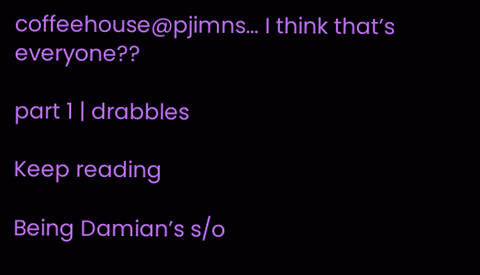coffeehouse@pjimns… I think that’s everyone??

part 1 | drabbles

Keep reading

Being Damian’s s/o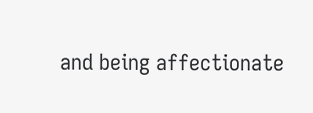and being affectionate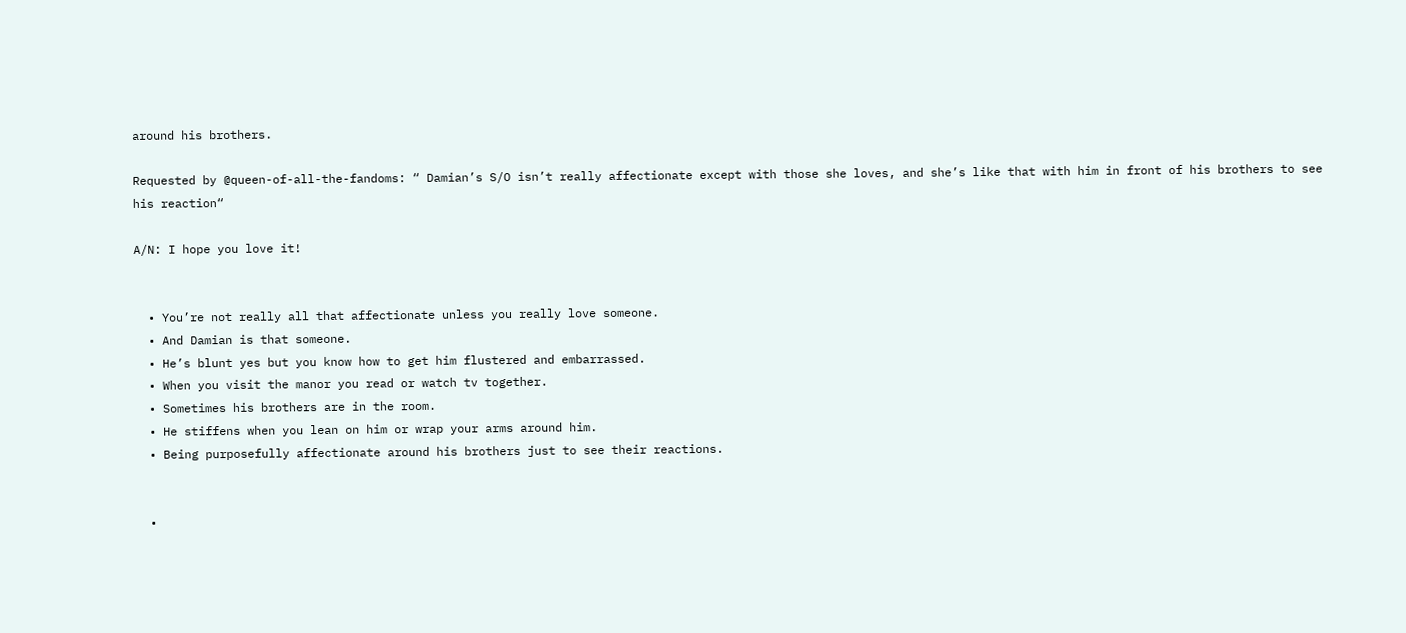around his brothers.

Requested by @queen-of-all-the-fandoms: “ Damian’s S/O isn’t really affectionate except with those she loves, and she’s like that with him in front of his brothers to see his reaction“

A/N: I hope you love it!


  • You’re not really all that affectionate unless you really love someone.
  • And Damian is that someone.
  • He’s blunt yes but you know how to get him flustered and embarrassed.
  • When you visit the manor you read or watch tv together.
  • Sometimes his brothers are in the room.
  • He stiffens when you lean on him or wrap your arms around him.
  • Being purposefully affectionate around his brothers just to see their reactions.


  •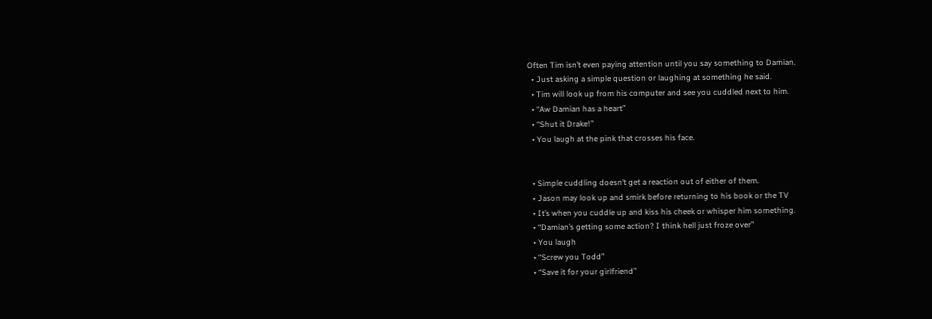Often Tim isn’t even paying attention until you say something to Damian.
  • Just asking a simple question or laughing at something he said.
  • Tim will look up from his computer and see you cuddled next to him.
  • “Aw Damian has a heart”
  • “Shut it Drake!”
  • You laugh at the pink that crosses his face.


  • Simple cuddling doesn’t get a reaction out of either of them.
  • Jason may look up and smirk before returning to his book or the TV
  • It’s when you cuddle up and kiss his cheek or whisper him something.
  • “Damian’s getting some action? I think hell just froze over”
  • You laugh
  • “Screw you Todd”
  • “Save it for your girlfriend”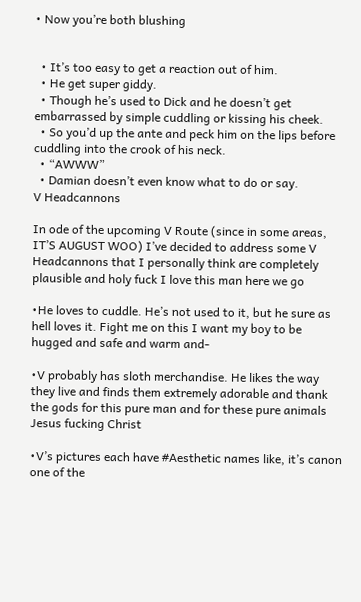• Now you’re both blushing


  • It’s too easy to get a reaction out of him.
  • He get super giddy.
  • Though he’s used to Dick and he doesn’t get embarrassed by simple cuddling or kissing his cheek.
  • So you’d up the ante and peck him on the lips before cuddling into the crook of his neck.
  • “AWWW”
  • Damian doesn’t even know what to do or say.
V Headcannons

In ode of the upcoming V Route (since in some areas, IT’S AUGUST WOO) I’ve decided to address some V Headcannons that I personally think are completely plausible and holy fuck I love this man here we go

•He loves to cuddle. He’s not used to it, but he sure as hell loves it. Fight me on this I want my boy to be hugged and safe and warm and-

•V probably has sloth merchandise. He likes the way they live and finds them extremely adorable and thank the gods for this pure man and for these pure animals Jesus fucking Christ

•V’s pictures each have #Aesthetic names like, it’s canon one of the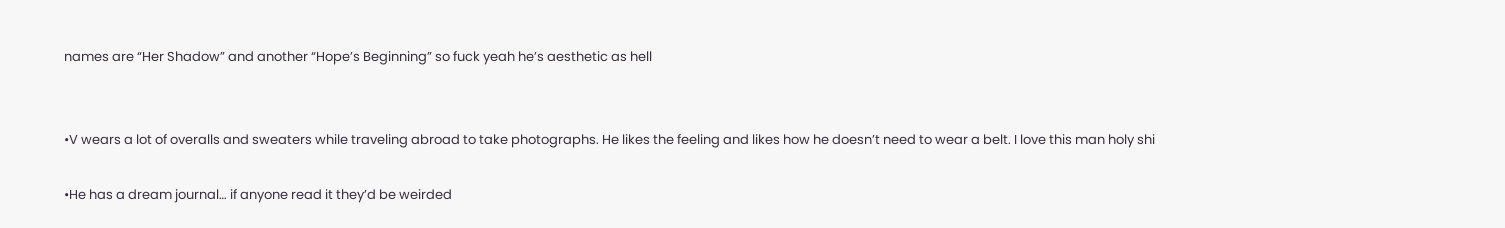names are “Her Shadow” and another “Hope’s Beginning” so fuck yeah he’s aesthetic as hell


•V wears a lot of overalls and sweaters while traveling abroad to take photographs. He likes the feeling and likes how he doesn’t need to wear a belt. I love this man holy shi

•He has a dream journal… if anyone read it they’d be weirded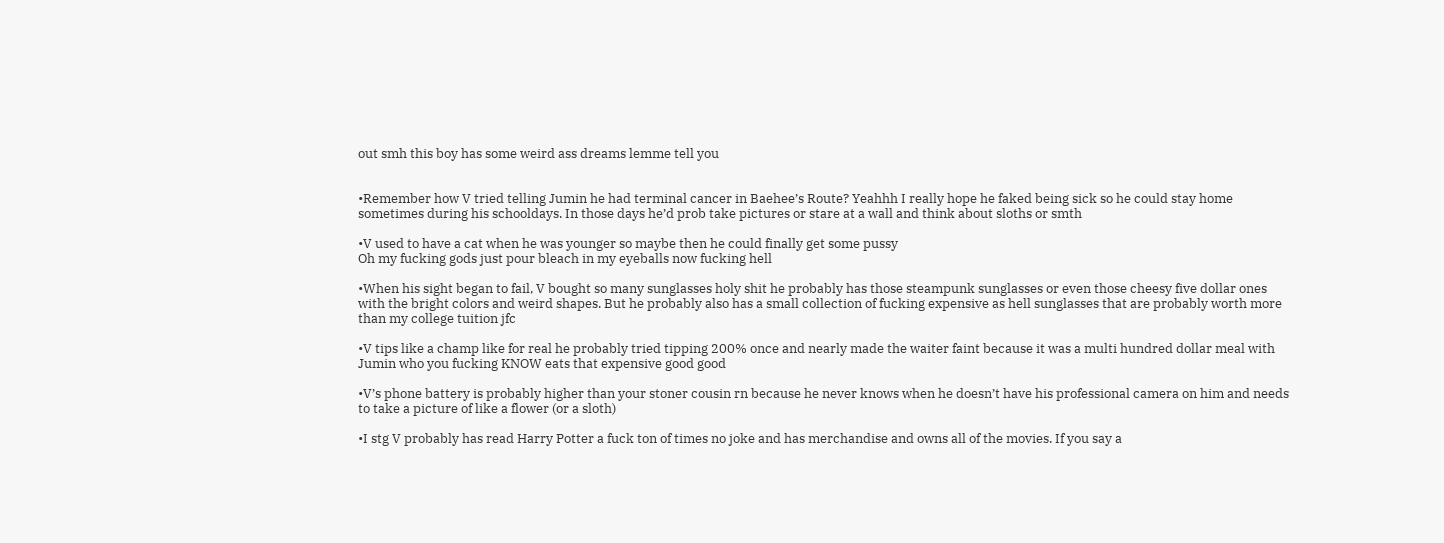out smh this boy has some weird ass dreams lemme tell you


•Remember how V tried telling Jumin he had terminal cancer in Baehee’s Route? Yeahhh I really hope he faked being sick so he could stay home sometimes during his schooldays. In those days he’d prob take pictures or stare at a wall and think about sloths or smth

•V used to have a cat when he was younger so maybe then he could finally get some pussy
Oh my fucking gods just pour bleach in my eyeballs now fucking hell

•When his sight began to fail, V bought so many sunglasses holy shit he probably has those steampunk sunglasses or even those cheesy five dollar ones with the bright colors and weird shapes. But he probably also has a small collection of fucking expensive as hell sunglasses that are probably worth more than my college tuition jfc

•V tips like a champ like for real he probably tried tipping 200% once and nearly made the waiter faint because it was a multi hundred dollar meal with Jumin who you fucking KNOW eats that expensive good good

•V’s phone battery is probably higher than your stoner cousin rn because he never knows when he doesn’t have his professional camera on him and needs to take a picture of like a flower (or a sloth)

•I stg V probably has read Harry Potter a fuck ton of times no joke and has merchandise and owns all of the movies. If you say a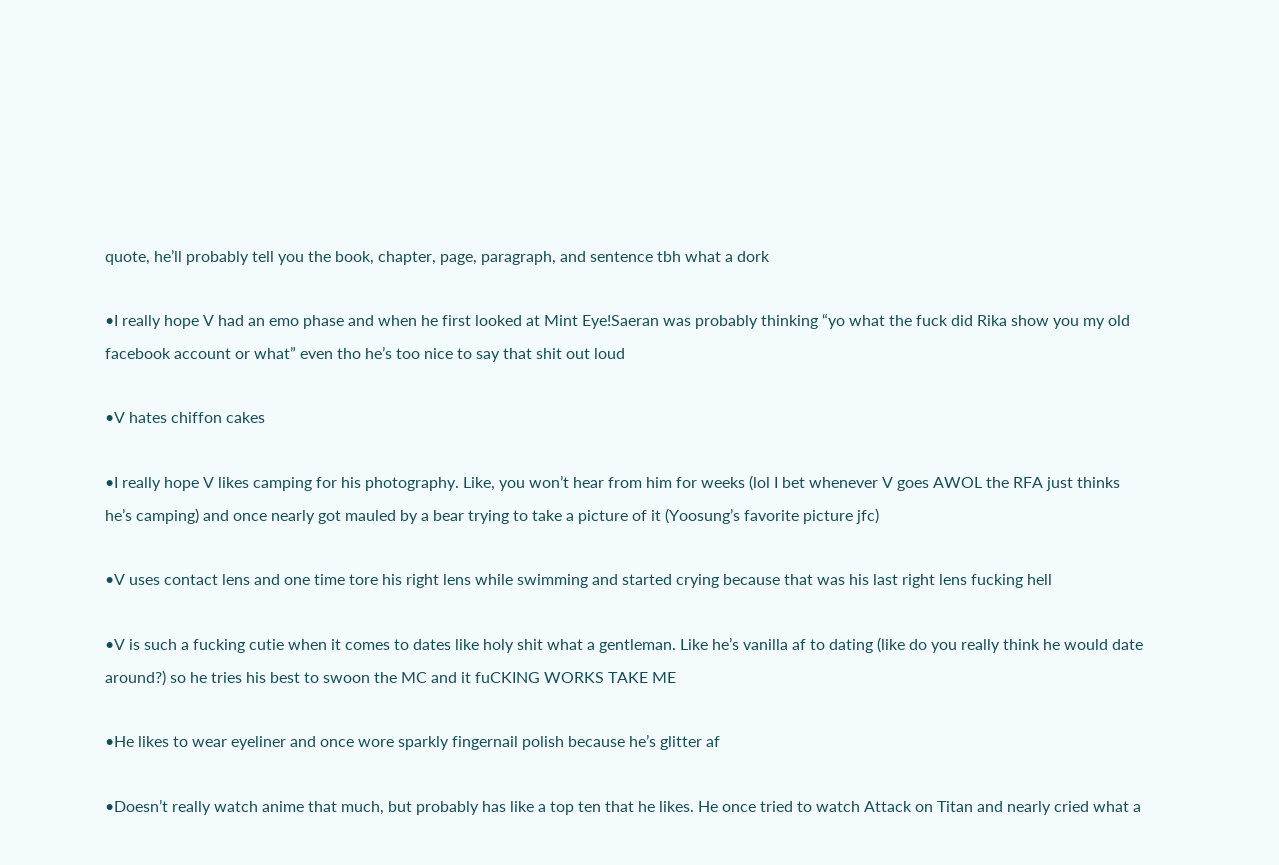quote, he’ll probably tell you the book, chapter, page, paragraph, and sentence tbh what a dork

•I really hope V had an emo phase and when he first looked at Mint Eye!Saeran was probably thinking “yo what the fuck did Rika show you my old facebook account or what” even tho he’s too nice to say that shit out loud

•V hates chiffon cakes

•I really hope V likes camping for his photography. Like, you won’t hear from him for weeks (lol I bet whenever V goes AWOL the RFA just thinks he’s camping) and once nearly got mauled by a bear trying to take a picture of it (Yoosung’s favorite picture jfc)

•V uses contact lens and one time tore his right lens while swimming and started crying because that was his last right lens fucking hell

•V is such a fucking cutie when it comes to dates like holy shit what a gentleman. Like he’s vanilla af to dating (like do you really think he would date around?) so he tries his best to swoon the MC and it fuCKING WORKS TAKE ME

•He likes to wear eyeliner and once wore sparkly fingernail polish because he’s glitter af

•Doesn’t really watch anime that much, but probably has like a top ten that he likes. He once tried to watch Attack on Titan and nearly cried what a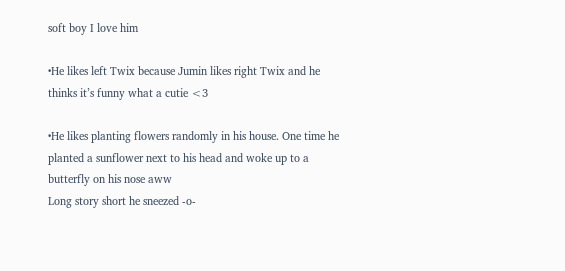soft boy I love him

•He likes left Twix because Jumin likes right Twix and he thinks it’s funny what a cutie <3

•He likes planting flowers randomly in his house. One time he planted a sunflower next to his head and woke up to a butterfly on his nose aww
Long story short he sneezed -o-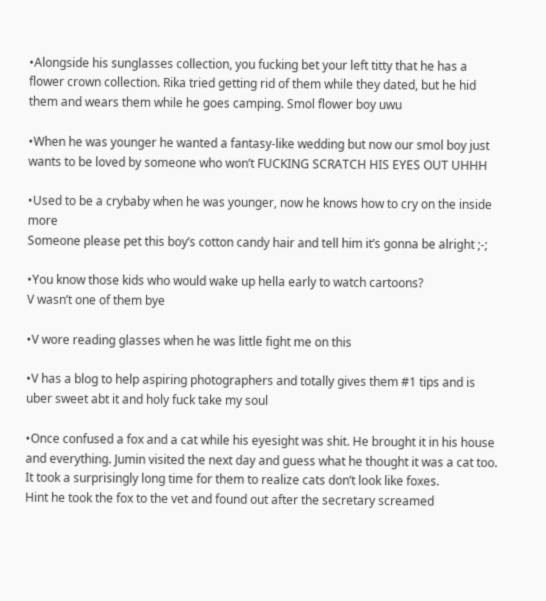•Alongside his sunglasses collection, you fucking bet your left titty that he has a flower crown collection. Rika tried getting rid of them while they dated, but he hid them and wears them while he goes camping. Smol flower boy uwu

•When he was younger he wanted a fantasy-like wedding but now our smol boy just wants to be loved by someone who won’t FUCKING SCRATCH HIS EYES OUT UHHH

•Used to be a crybaby when he was younger, now he knows how to cry on the inside more
Someone please pet this boy’s cotton candy hair and tell him it’s gonna be alright ;-;

•You know those kids who would wake up hella early to watch cartoons?
V wasn’t one of them bye

•V wore reading glasses when he was little fight me on this

•V has a blog to help aspiring photographers and totally gives them #1 tips and is uber sweet abt it and holy fuck take my soul

•Once confused a fox and a cat while his eyesight was shit. He brought it in his house and everything. Jumin visited the next day and guess what he thought it was a cat too. It took a surprisingly long time for them to realize cats don’t look like foxes.
Hint he took the fox to the vet and found out after the secretary screamed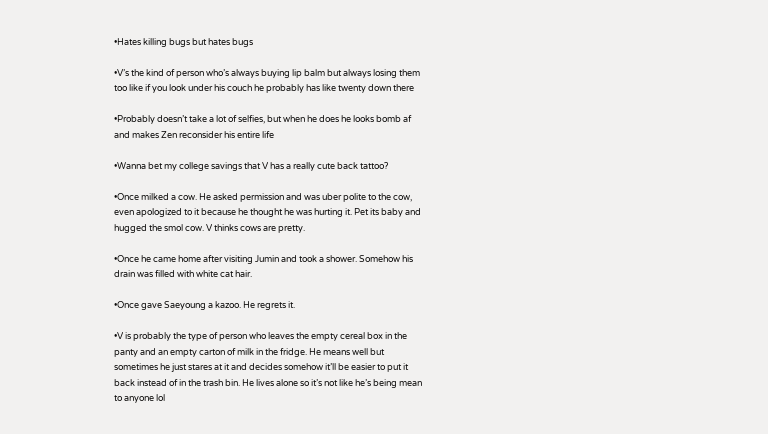•Hates killing bugs but hates bugs

•V’s the kind of person who’s always buying lip balm but always losing them too like if you look under his couch he probably has like twenty down there

•Probably doesn’t take a lot of selfies, but when he does he looks bomb af and makes Zen reconsider his entire life

•Wanna bet my college savings that V has a really cute back tattoo?

•Once milked a cow. He asked permission and was uber polite to the cow, even apologized to it because he thought he was hurting it. Pet its baby and hugged the smol cow. V thinks cows are pretty.

•Once he came home after visiting Jumin and took a shower. Somehow his drain was filled with white cat hair.

•Once gave Saeyoung a kazoo. He regrets it.

•V is probably the type of person who leaves the empty cereal box in the panty and an empty carton of milk in the fridge. He means well but sometimes he just stares at it and decides somehow it’ll be easier to put it back instead of in the trash bin. He lives alone so it’s not like he’s being mean to anyone lol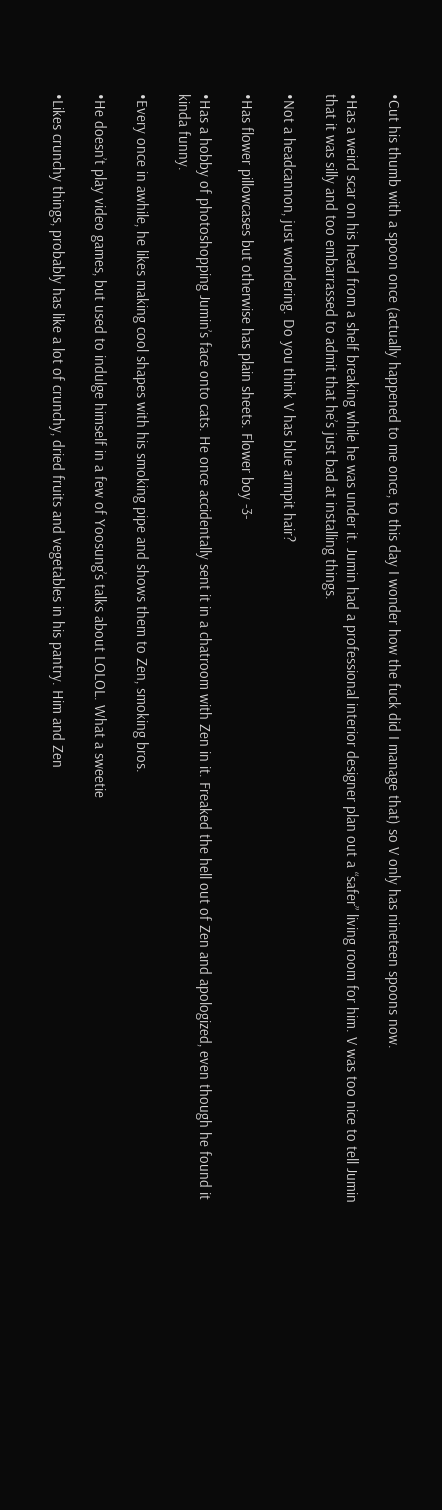•Cut his thumb with a spoon once (actually happened to me once, to this day I wonder how the fuck did I manage that) so V only has nineteen spoons now.

•Has a weird scar on his head from a shelf breaking while he was under it. Jumin had a professional interior designer plan out a “safer” living room for him. V was too nice to tell Jumin that it was silly and too embarrassed to admit that he’s just bad at installing things.

•Not a headcannon, just wondering. Do you think V has blue armpit hair?

•Has flower pillowcases but otherwise has plain sheets. Flower boy -3-

•Has a hobby of photoshopping Jumin’s face onto cats. He once accidentally sent it in a chatroom with Zen in it. Freaked the hell out of Zen and apologized, even though he found it kinda funny.

•Every once in awhile, he likes making cool shapes with his smoking pipe and shows them to Zen, smoking bros.

•He doesn’t play video games, but used to indulge himself in a few of Yoosung’s talks about LOLOL. What a sweetie

•Likes crunchy things, probably has like a lot of crunchy, dried fruits and vegetables in his pantry. Him and Zen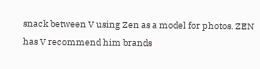snack between V using Zen as a model for photos. ZEN has V recommend him brands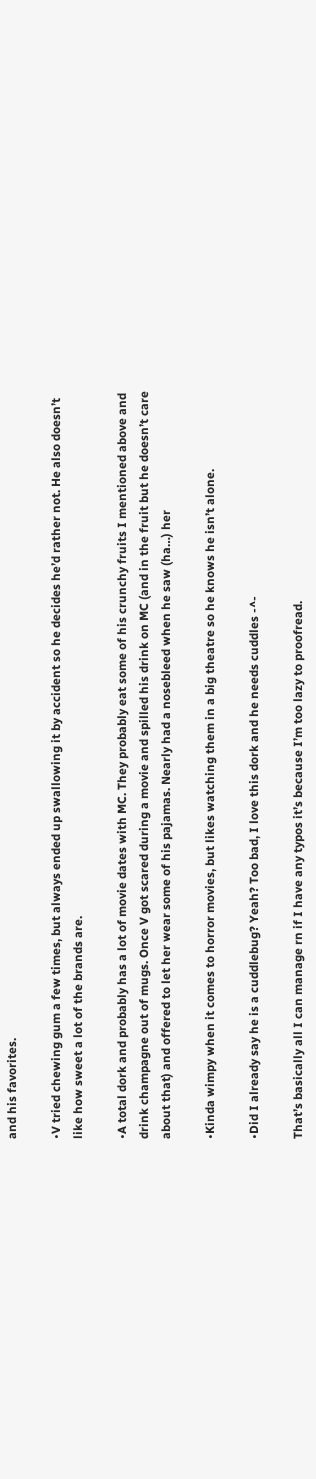and his favorites.

•V tried chewing gum a few times, but always ended up swallowing it by accident so he decides he’d rather not. He also doesn’t like how sweet a lot of the brands are.

•A total dork and probably has a lot of movie dates with MC. They probably eat some of his crunchy fruits I mentioned above and drink champagne out of mugs. Once V got scared during a movie and spilled his drink on MC (and in the fruit but he doesn’t care about that) and offered to let her wear some of his pajamas. Nearly had a nosebleed when he saw (ha…) her

•Kinda wimpy when it comes to horror movies, but likes watching them in a big theatre so he knows he isn’t alone.

•Did I already say he is a cuddlebug? Yeah? Too bad, I love this dork and he needs cuddles -^-

That’s basically all I can manage rn if I have any typos it’s because I’m too lazy to proofread.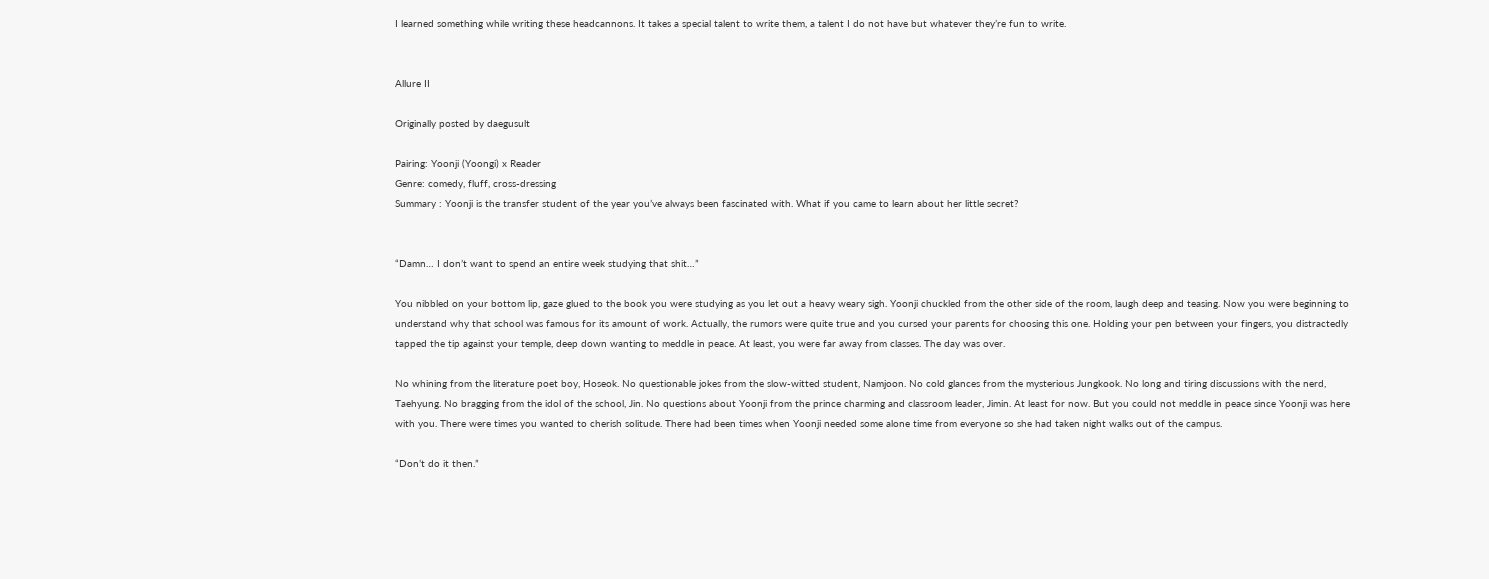I learned something while writing these headcannons. It takes a special talent to write them, a talent I do not have but whatever they’re fun to write.


Allure II

Originally posted by daegusult

Pairing: Yoonji (Yoongi) x Reader
Genre: comedy, fluff, cross-dressing
Summary : Yoonji is the transfer student of the year you’ve always been fascinated with. What if you came to learn about her little secret?


“Damn… I don’t want to spend an entire week studying that shit…”

You nibbled on your bottom lip, gaze glued to the book you were studying as you let out a heavy weary sigh. Yoonji chuckled from the other side of the room, laugh deep and teasing. Now you were beginning to understand why that school was famous for its amount of work. Actually, the rumors were quite true and you cursed your parents for choosing this one. Holding your pen between your fingers, you distractedly tapped the tip against your temple, deep down wanting to meddle in peace. At least, you were far away from classes. The day was over.

No whining from the literature poet boy, Hoseok. No questionable jokes from the slow-witted student, Namjoon. No cold glances from the mysterious Jungkook. No long and tiring discussions with the nerd, Taehyung. No bragging from the idol of the school, Jin. No questions about Yoonji from the prince charming and classroom leader, Jimin. At least for now. But you could not meddle in peace since Yoonji was here with you. There were times you wanted to cherish solitude. There had been times when Yoonji needed some alone time from everyone so she had taken night walks out of the campus.

“Don’t do it then.”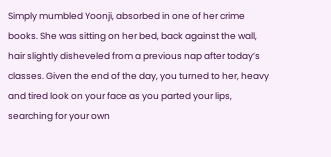Simply mumbled Yoonji, absorbed in one of her crime books. She was sitting on her bed, back against the wall, hair slightly disheveled from a previous nap after today’s classes. Given the end of the day, you turned to her, heavy and tired look on your face as you parted your lips, searching for your own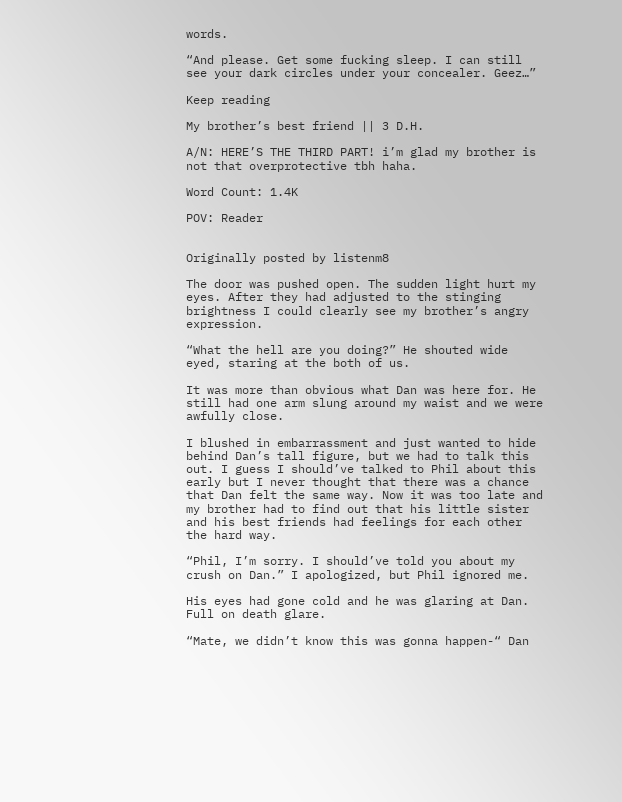words.

“And please. Get some fucking sleep. I can still see your dark circles under your concealer. Geez…”

Keep reading

My brother’s best friend || 3 D.H.

A/N: HERE’S THE THIRD PART! i’m glad my brother is not that overprotective tbh haha.

Word Count: 1.4K

POV: Reader


Originally posted by listenm8

The door was pushed open. The sudden light hurt my eyes. After they had adjusted to the stinging brightness I could clearly see my brother’s angry expression.

“What the hell are you doing?” He shouted wide eyed, staring at the both of us.

It was more than obvious what Dan was here for. He still had one arm slung around my waist and we were awfully close.

I blushed in embarrassment and just wanted to hide behind Dan’s tall figure, but we had to talk this out. I guess I should’ve talked to Phil about this early but I never thought that there was a chance that Dan felt the same way. Now it was too late and my brother had to find out that his little sister and his best friends had feelings for each other the hard way.

“Phil, I’m sorry. I should’ve told you about my crush on Dan.” I apologized, but Phil ignored me.

His eyes had gone cold and he was glaring at Dan. Full on death glare.

“Mate, we didn’t know this was gonna happen-“ Dan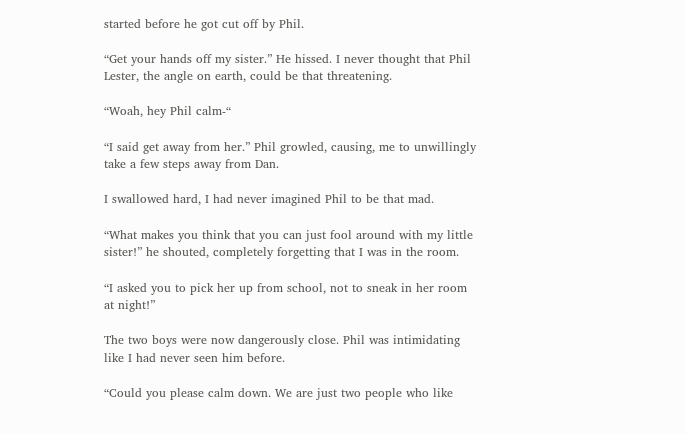started before he got cut off by Phil.

“Get your hands off my sister.” He hissed. I never thought that Phil Lester, the angle on earth, could be that threatening.

“Woah, hey Phil calm-“

“I said get away from her.” Phil growled, causing, me to unwillingly take a few steps away from Dan.

I swallowed hard, I had never imagined Phil to be that mad.

“What makes you think that you can just fool around with my little sister!” he shouted, completely forgetting that I was in the room.

“I asked you to pick her up from school, not to sneak in her room at night!”

The two boys were now dangerously close. Phil was intimidating like I had never seen him before.

“Could you please calm down. We are just two people who like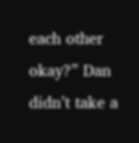each other okay?” Dan didn’t take a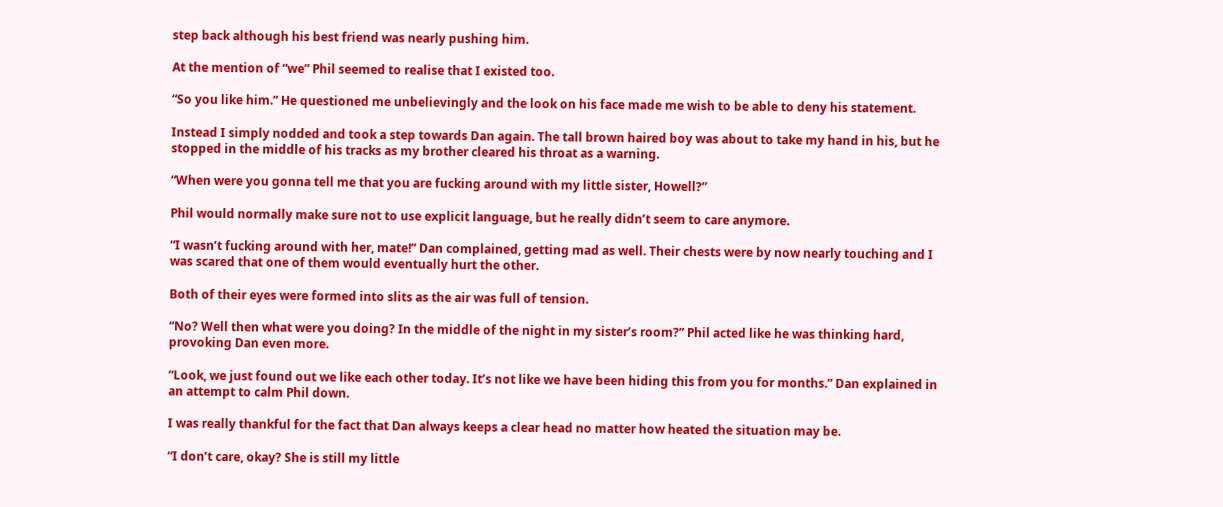step back although his best friend was nearly pushing him.

At the mention of “we” Phil seemed to realise that I existed too.

“So you like him.” He questioned me unbelievingly and the look on his face made me wish to be able to deny his statement.

Instead I simply nodded and took a step towards Dan again. The tall brown haired boy was about to take my hand in his, but he stopped in the middle of his tracks as my brother cleared his throat as a warning.

“When were you gonna tell me that you are fucking around with my little sister, Howell?”

Phil would normally make sure not to use explicit language, but he really didn’t seem to care anymore.

“I wasn’t fucking around with her, mate!” Dan complained, getting mad as well. Their chests were by now nearly touching and I was scared that one of them would eventually hurt the other.

Both of their eyes were formed into slits as the air was full of tension.

“No? Well then what were you doing? In the middle of the night in my sister’s room?” Phil acted like he was thinking hard, provoking Dan even more.

“Look, we just found out we like each other today. It’s not like we have been hiding this from you for months.” Dan explained in an attempt to calm Phil down.

I was really thankful for the fact that Dan always keeps a clear head no matter how heated the situation may be.

“I don’t care, okay? She is still my little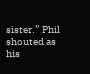sister.” Phil shouted as his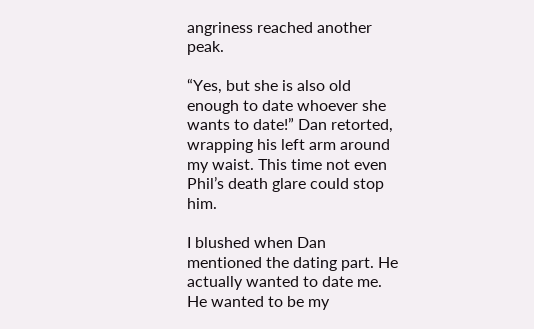angriness reached another peak.

“Yes, but she is also old enough to date whoever she wants to date!” Dan retorted, wrapping his left arm around my waist. This time not even Phil’s death glare could stop him.

I blushed when Dan mentioned the dating part. He actually wanted to date me. He wanted to be my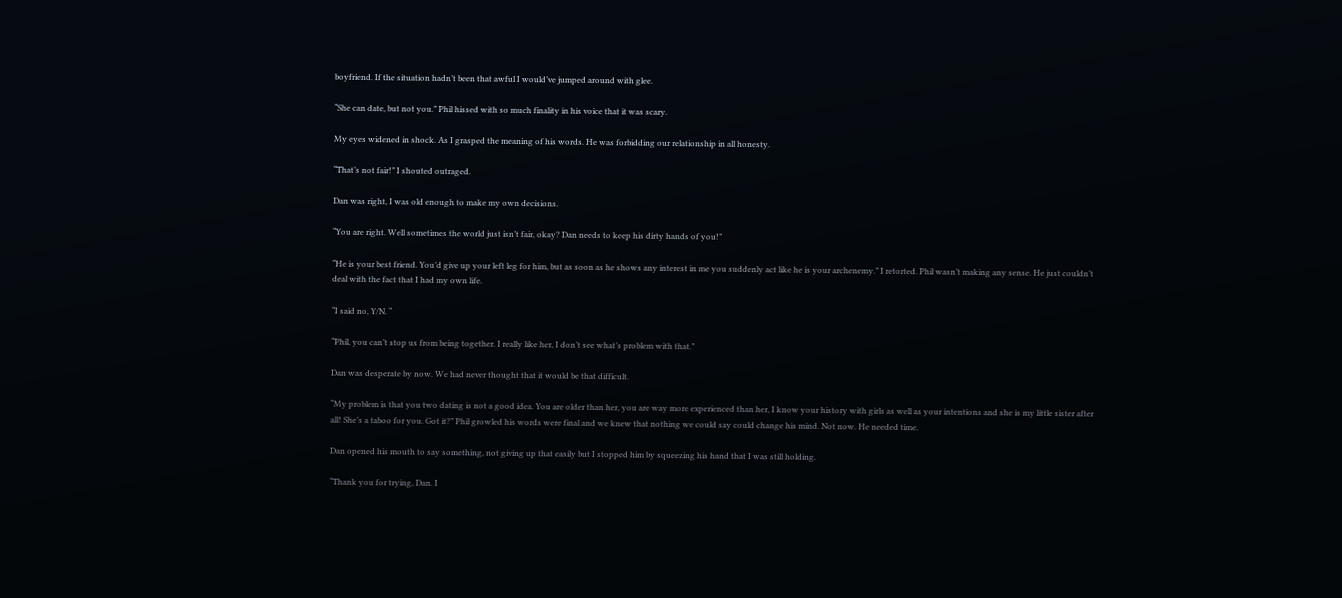boyfriend. If the situation hadn’t been that awful I would’ve jumped around with glee.

“She can date, but not you.” Phil hissed with so much finality in his voice that it was scary.

My eyes widened in shock. As I grasped the meaning of his words. He was forbidding our relationship in all honesty.

“That’s not fair!” I shouted outraged.

Dan was right, I was old enough to make my own decisions.

“You are right. Well sometimes the world just isn’t fair, okay? Dan needs to keep his dirty hands of you!”

“He is your best friend. You’d give up your left leg for him, but as soon as he shows any interest in me you suddenly act like he is your archenemy.” I retorted. Phil wasn’t making any sense. He just couldn’t deal with the fact that I had my own life.

“I said no, Y/N. “

“Phil, you can’t stop us from being together. I really like her, I don’t see what’s problem with that.”

Dan was desperate by now. We had never thought that it would be that difficult.

“My problem is that you two dating is not a good idea. You are older than her, you are way more experienced than her, I know your history with girls as well as your intentions and she is my little sister after all! She’s a taboo for you. Got it?” Phil growled his words were final and we knew that nothing we could say could change his mind. Not now. He needed time.

Dan opened his mouth to say something, not giving up that easily but I stopped him by squeezing his hand that I was still holding.

“Thank you for trying, Dan. I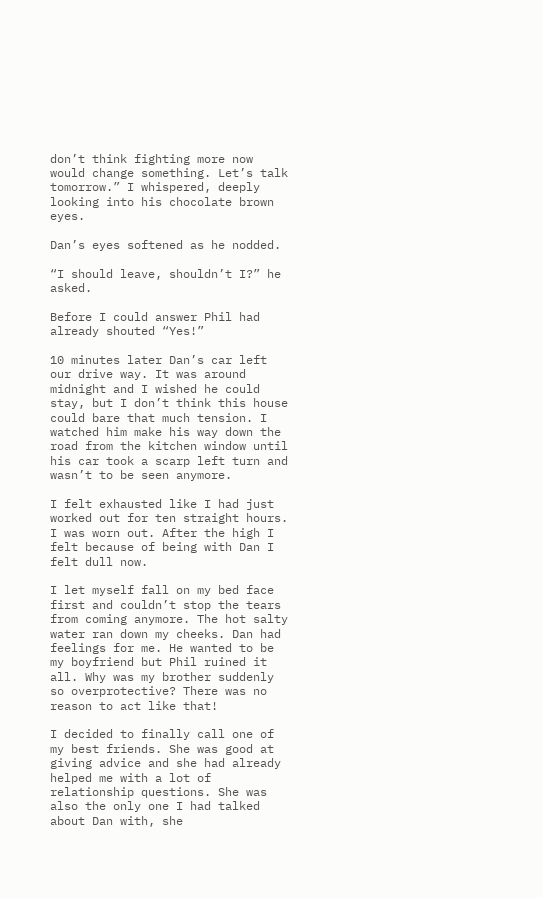don’t think fighting more now would change something. Let’s talk tomorrow.” I whispered, deeply looking into his chocolate brown eyes.

Dan’s eyes softened as he nodded.

“I should leave, shouldn’t I?” he asked.

Before I could answer Phil had already shouted “Yes!”

10 minutes later Dan’s car left our drive way. It was around midnight and I wished he could stay, but I don’t think this house could bare that much tension. I watched him make his way down the road from the kitchen window until his car took a scarp left turn and wasn’t to be seen anymore.

I felt exhausted like I had just worked out for ten straight hours. I was worn out. After the high I felt because of being with Dan I felt dull now.

I let myself fall on my bed face first and couldn’t stop the tears from coming anymore. The hot salty water ran down my cheeks. Dan had feelings for me. He wanted to be my boyfriend but Phil ruined it all. Why was my brother suddenly so overprotective? There was no reason to act like that!

I decided to finally call one of my best friends. She was good at giving advice and she had already helped me with a lot of relationship questions. She was also the only one I had talked about Dan with, she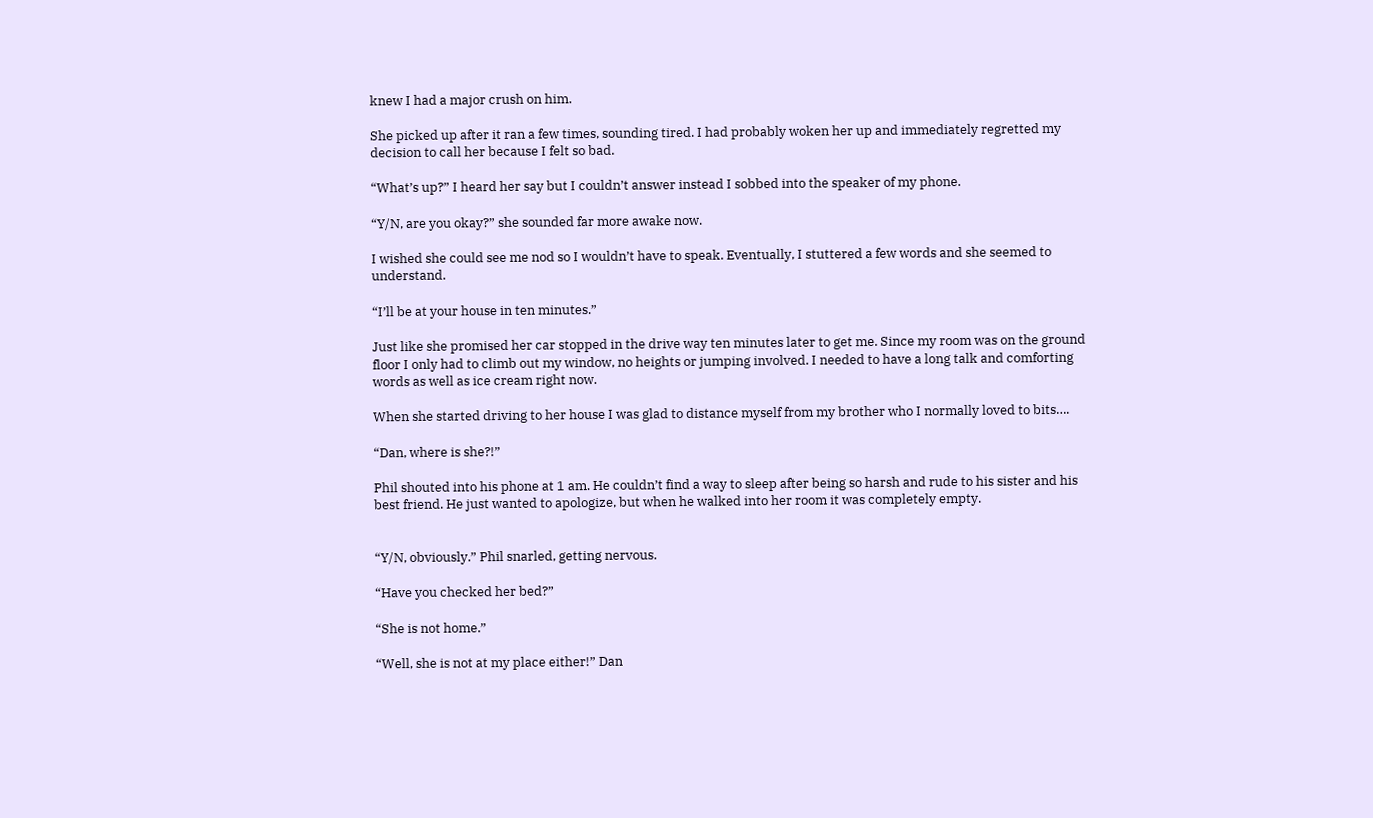knew I had a major crush on him.

She picked up after it ran a few times, sounding tired. I had probably woken her up and immediately regretted my decision to call her because I felt so bad.

“What’s up?” I heard her say but I couldn’t answer instead I sobbed into the speaker of my phone.

“Y/N, are you okay?” she sounded far more awake now.

I wished she could see me nod so I wouldn’t have to speak. Eventually, I stuttered a few words and she seemed to understand.

“I’ll be at your house in ten minutes.”

Just like she promised her car stopped in the drive way ten minutes later to get me. Since my room was on the ground floor I only had to climb out my window, no heights or jumping involved. I needed to have a long talk and comforting words as well as ice cream right now.

When she started driving to her house I was glad to distance myself from my brother who I normally loved to bits….

“Dan, where is she?!”

Phil shouted into his phone at 1 am. He couldn’t find a way to sleep after being so harsh and rude to his sister and his best friend. He just wanted to apologize, but when he walked into her room it was completely empty.


“Y/N, obviously.” Phil snarled, getting nervous.

“Have you checked her bed?”

“She is not home.”

“Well, she is not at my place either!” Dan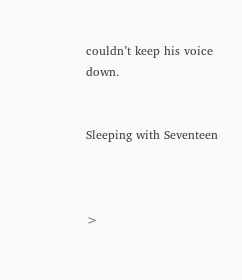couldn’t keep his voice down.


Sleeping with Seventeen



>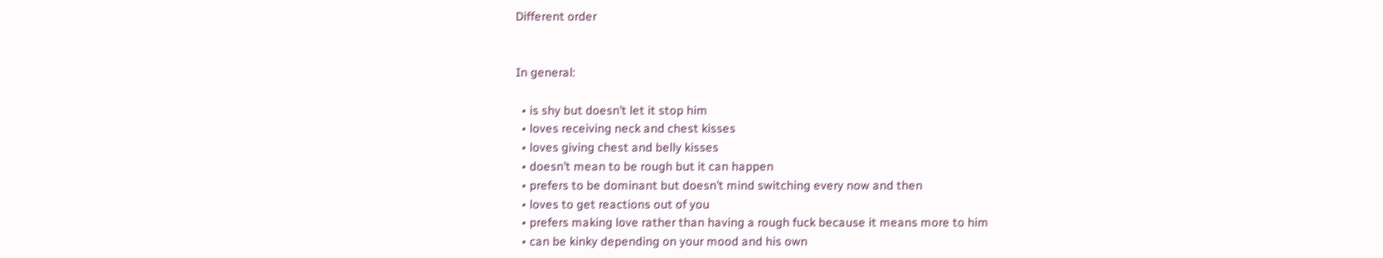Different order


In general:

  • is shy but doesn’t let it stop him
  • loves receiving neck and chest kisses
  • loves giving chest and belly kisses
  • doesn’t mean to be rough but it can happen
  • prefers to be dominant but doesn’t mind switching every now and then
  • loves to get reactions out of you
  • prefers making love rather than having a rough fuck because it means more to him
  • can be kinky depending on your mood and his own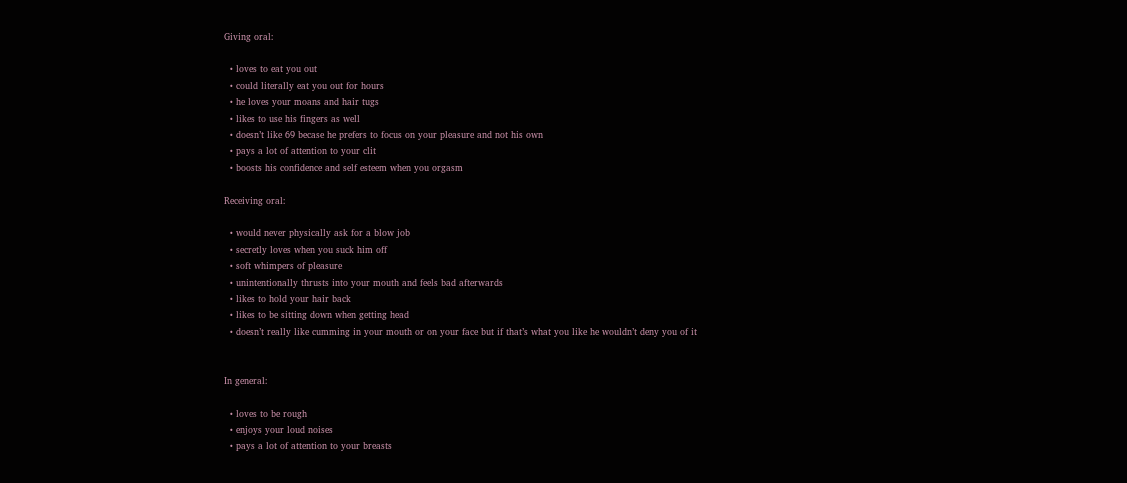Giving oral:

  • loves to eat you out
  • could literally eat you out for hours
  • he loves your moans and hair tugs
  • likes to use his fingers as well
  • doesn’t like 69 becase he prefers to focus on your pleasure and not his own
  • pays a lot of attention to your clit
  • boosts his confidence and self esteem when you orgasm

Receiving oral:

  • would never physically ask for a blow job
  • secretly loves when you suck him off
  • soft whimpers of pleasure
  • unintentionally thrusts into your mouth and feels bad afterwards
  • likes to hold your hair back
  • likes to be sitting down when getting head
  • doesn’t really like cumming in your mouth or on your face but if that’s what you like he wouldn’t deny you of it


In general:

  • loves to be rough
  • enjoys your loud noises
  • pays a lot of attention to your breasts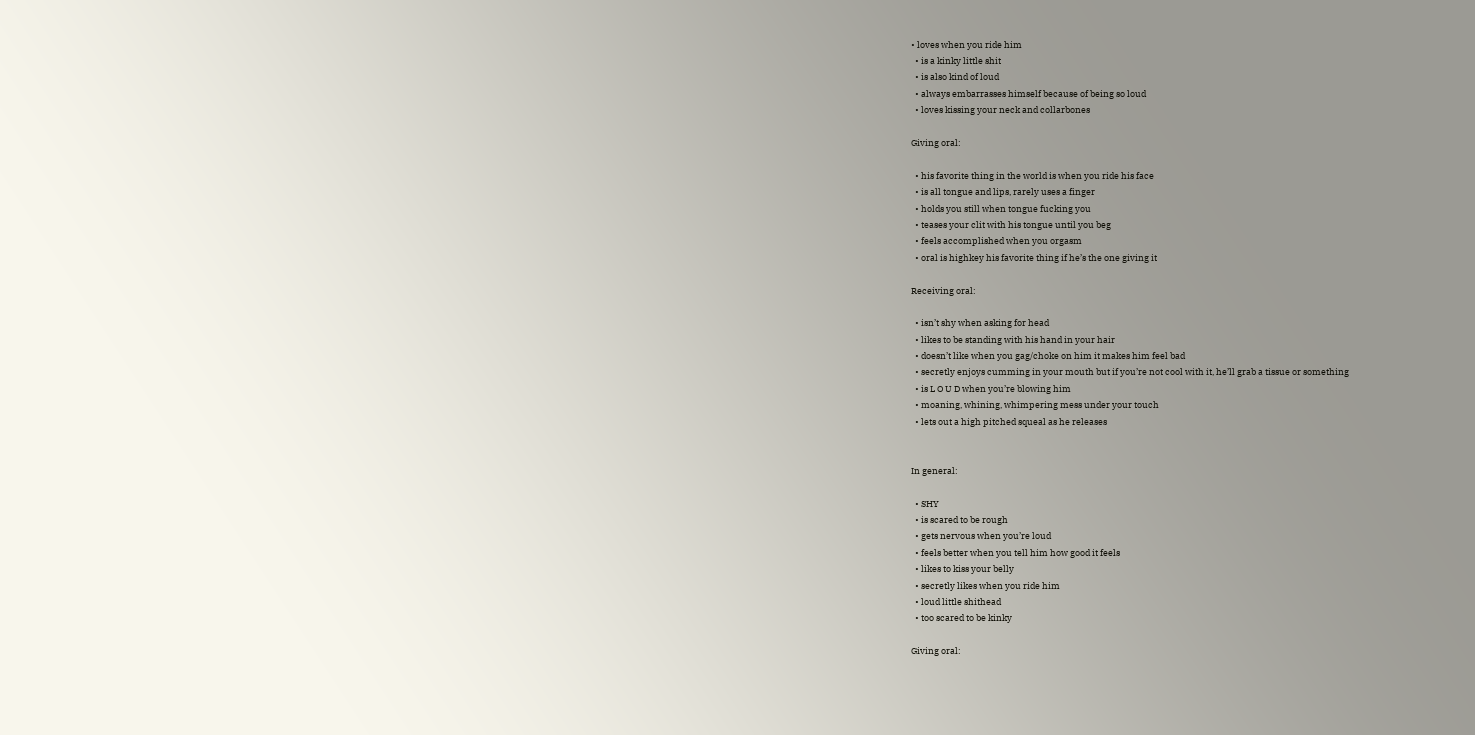• loves when you ride him
  • is a kinky little shit
  • is also kind of loud
  • always embarrasses himself because of being so loud
  • loves kissing your neck and collarbones

Giving oral:

  • his favorite thing in the world is when you ride his face
  • is all tongue and lips, rarely uses a finger
  • holds you still when tongue fucking you
  • teases your clit with his tongue until you beg
  • feels accomplished when you orgasm
  • oral is highkey his favorite thing if he’s the one giving it

Receiving oral:

  • isn’t shy when asking for head
  • likes to be standing with his hand in your hair
  • doesn’t like when you gag/choke on him it makes him feel bad
  • secretly enjoys cumming in your mouth but if you’re not cool with it, he’ll grab a tissue or something
  • is L O U D when you’re blowing him
  • moaning, whining, whimpering mess under your touch
  • lets out a high pitched squeal as he releases


In general:

  • SHY
  • is scared to be rough
  • gets nervous when you’re loud
  • feels better when you tell him how good it feels
  • likes to kiss your belly
  • secretly likes when you ride him
  • loud little shithead
  • too scared to be kinky

Giving oral: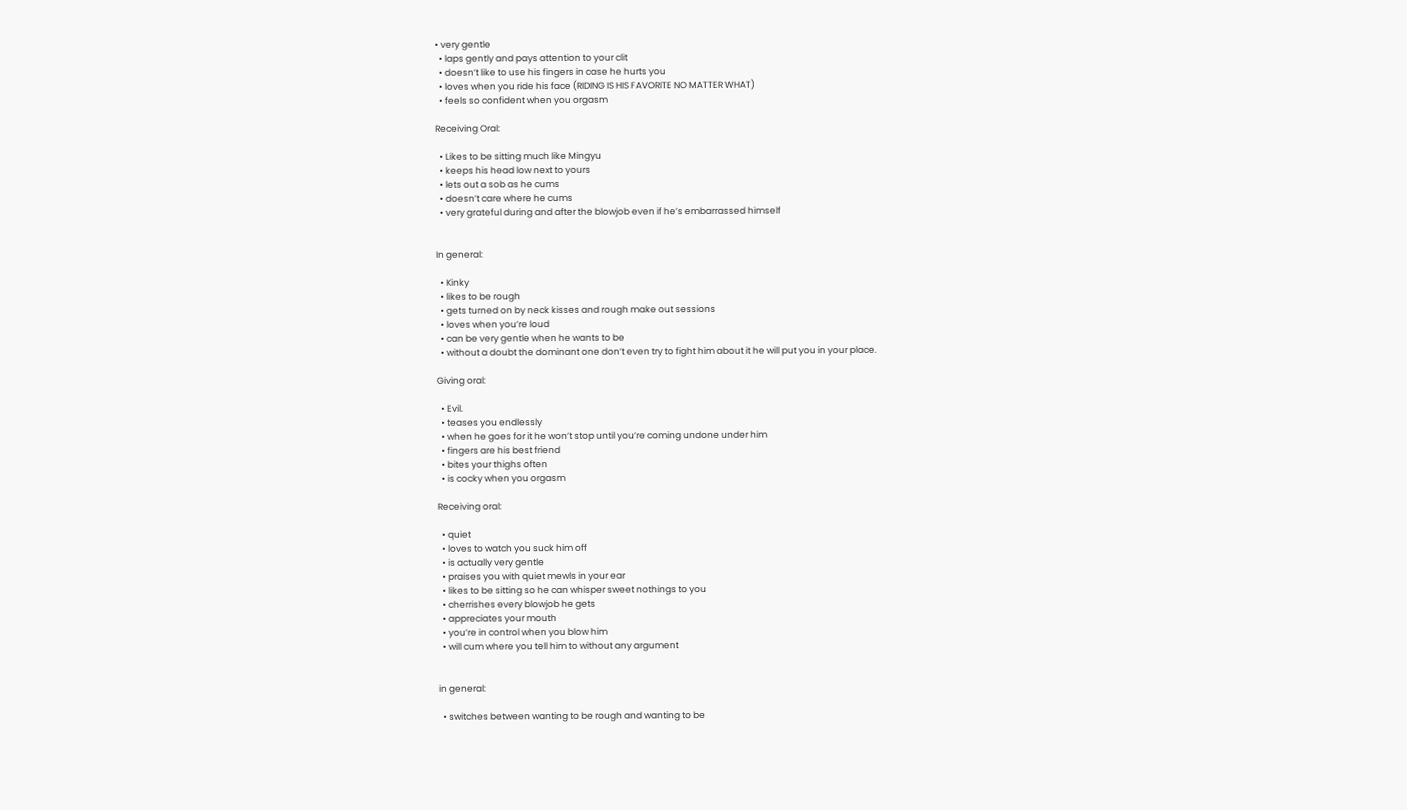• very gentle
  • laps gently and pays attention to your clit
  • doesn’t like to use his fingers in case he hurts you
  • loves when you ride his face (RIDING IS HIS FAVORITE NO MATTER WHAT)
  • feels so confident when you orgasm

Receiving Oral:

  • Likes to be sitting much like Mingyu
  • keeps his head low next to yours
  • lets out a sob as he cums
  • doesn’t care where he cums
  • very grateful during and after the blowjob even if he’s embarrassed himself


In general:

  • Kinky
  • likes to be rough
  • gets turned on by neck kisses and rough make out sessions
  • loves when you’re loud
  • can be very gentle when he wants to be
  • without a doubt the dominant one don’t even try to fight him about it he will put you in your place.

Giving oral:

  • Evil.
  • teases you endlessly
  • when he goes for it he won’t stop until you’re coming undone under him
  • fingers are his best friend
  • bites your thighs often
  • is cocky when you orgasm

Receiving oral:

  • quiet
  • loves to watch you suck him off
  • is actually very gentle
  • praises you with quiet mewls in your ear
  • likes to be sitting so he can whisper sweet nothings to you
  • cherrishes every blowjob he gets
  • appreciates your mouth
  • you’re in control when you blow him
  • will cum where you tell him to without any argument


in general:

  • switches between wanting to be rough and wanting to be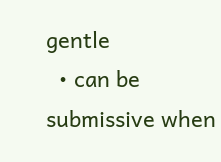gentle
  • can be submissive when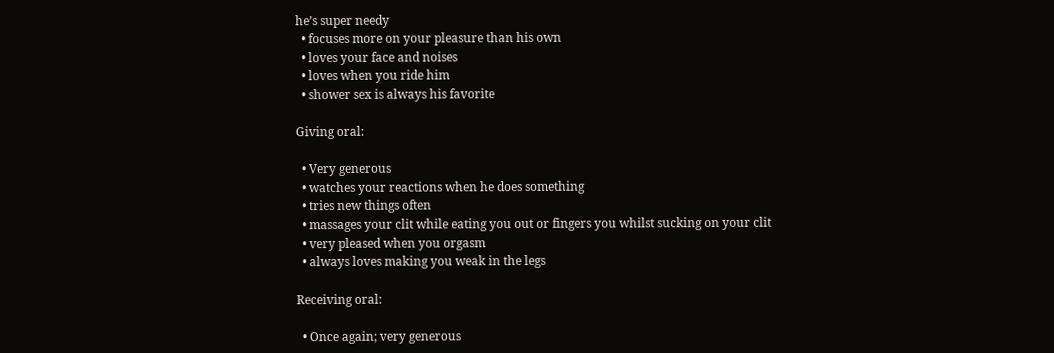he’s super needy
  • focuses more on your pleasure than his own
  • loves your face and noises
  • loves when you ride him
  • shower sex is always his favorite

Giving oral:

  • Very generous
  • watches your reactions when he does something
  • tries new things often
  • massages your clit while eating you out or fingers you whilst sucking on your clit
  • very pleased when you orgasm
  • always loves making you weak in the legs

Receiving oral:

  • Once again; very generous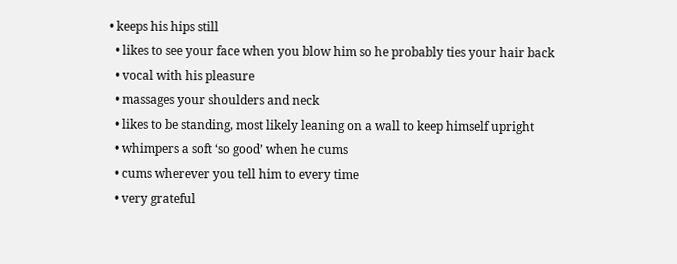• keeps his hips still
  • likes to see your face when you blow him so he probably ties your hair back
  • vocal with his pleasure
  • massages your shoulders and neck
  • likes to be standing, most likely leaning on a wall to keep himself upright
  • whimpers a soft ‘so good’ when he cums
  • cums wherever you tell him to every time
  • very grateful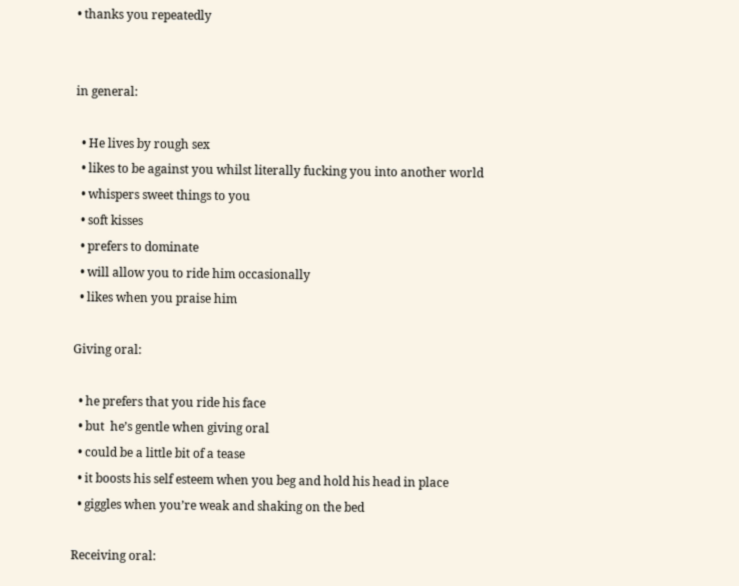• thanks you repeatedly


in general:

  • He lives by rough sex
  • likes to be against you whilst literally fucking you into another world
  • whispers sweet things to you
  • soft kisses
  • prefers to dominate
  • will allow you to ride him occasionally
  • likes when you praise him

Giving oral:

  • he prefers that you ride his face
  • but  he’s gentle when giving oral
  • could be a little bit of a tease
  • it boosts his self esteem when you beg and hold his head in place
  • giggles when you’re weak and shaking on the bed

Receiving oral: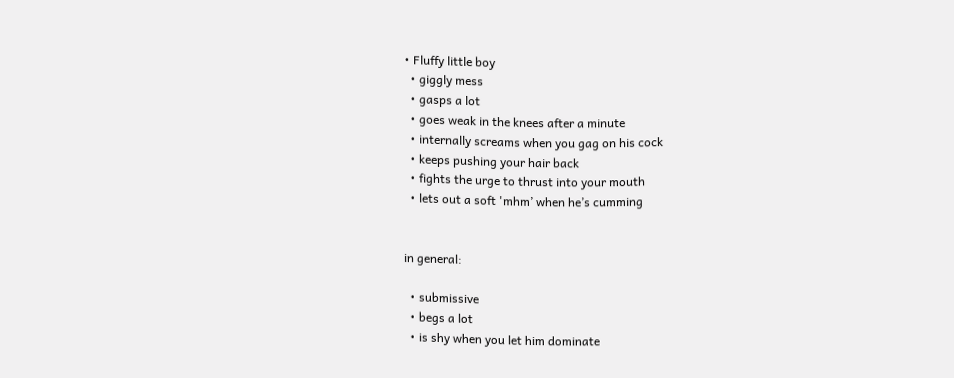• Fluffy little boy
  • giggly mess
  • gasps a lot
  • goes weak in the knees after a minute
  • internally screams when you gag on his cock
  • keeps pushing your hair back
  • fights the urge to thrust into your mouth
  • lets out a soft 'mhm’ when he’s cumming


in general:

  • submissive
  • begs a lot
  • is shy when you let him dominate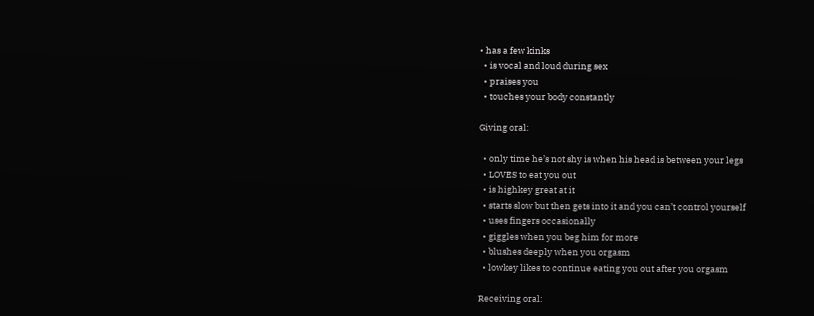• has a few kinks
  • is vocal and loud during sex
  • praises you
  • touches your body constantly

Giving oral:

  • only time he’s not shy is when his head is between your legs
  • LOVES to eat you out
  • is highkey great at it
  • starts slow but then gets into it and you can’t control yourself
  • uses fingers occasionally
  • giggles when you beg him for more
  • blushes deeply when you orgasm
  • lowkey likes to continue eating you out after you orgasm

Receiving oral: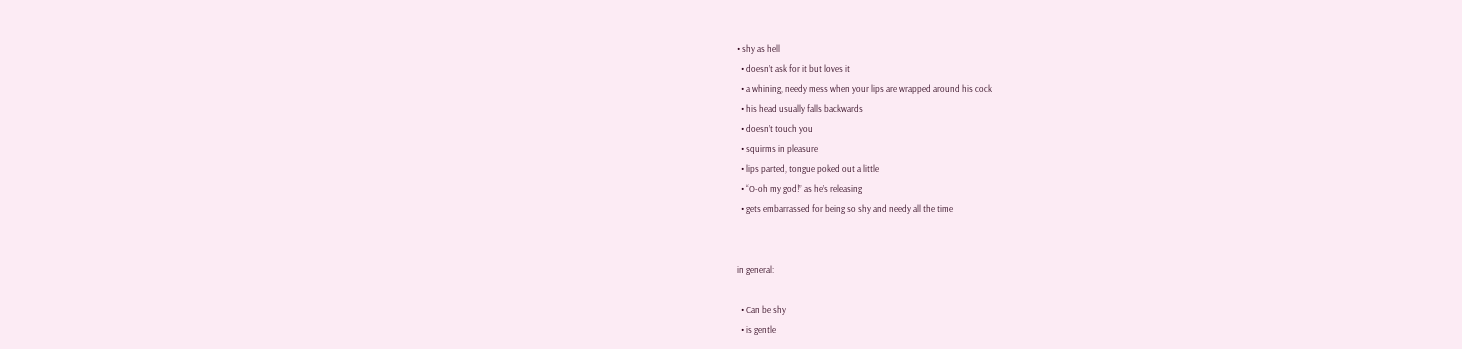• shy as hell
  • doesn’t ask for it but loves it
  • a whining, needy mess when your lips are wrapped around his cock
  • his head usually falls backwards
  • doesn’t touch you
  • squirms in pleasure
  • lips parted, tongue poked out a little
  • “O-oh my god!” as he’s releasing
  • gets embarrassed for being so shy and needy all the time


in general:

  • Can be shy
  • is gentle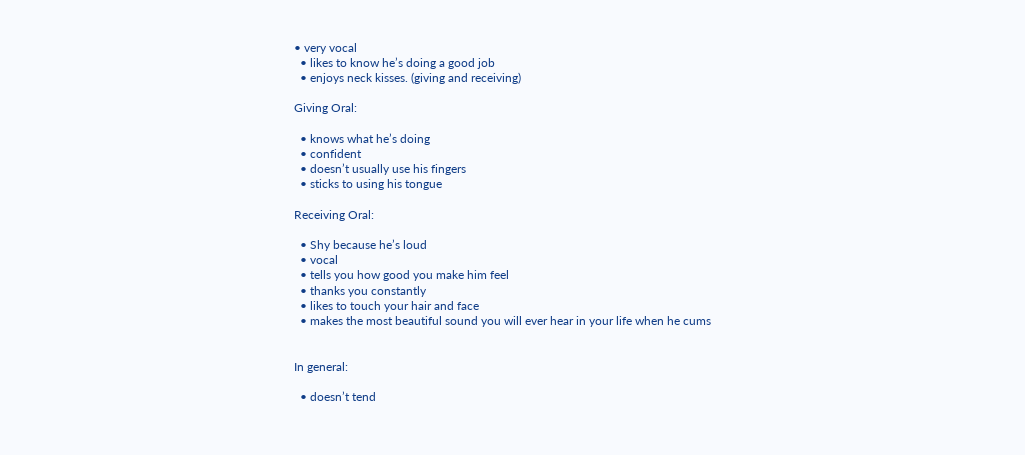• very vocal
  • likes to know he’s doing a good job
  • enjoys neck kisses. (giving and receiving)

Giving Oral:

  • knows what he’s doing
  • confident
  • doesn’t usually use his fingers
  • sticks to using his tongue

Receiving Oral:

  • Shy because he’s loud
  • vocal
  • tells you how good you make him feel
  • thanks you constantly
  • likes to touch your hair and face
  • makes the most beautiful sound you will ever hear in your life when he cums


In general:

  • doesn’t tend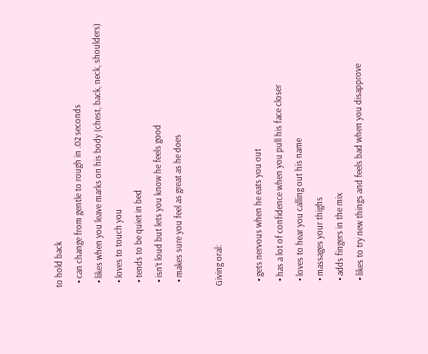to hold back
  • can change from gentle to rough in .02 seconds
  • likes when you leave marks on his body (chest, back, neck, shoulders)
  • loves to touch you
  • tends to be quiet in bed
  • isn’t loud but lets you know he feels good
  • makes sure you feel as great as he does

Giving oral:

  • gets nervous when he eats you out
  • has a lot of confidence when you pull his face closer
  • loves to hear you calling out his name
  • massages your thighs
  • adds fingers in the mix
  • likes to try new things and feels bad when you disapprove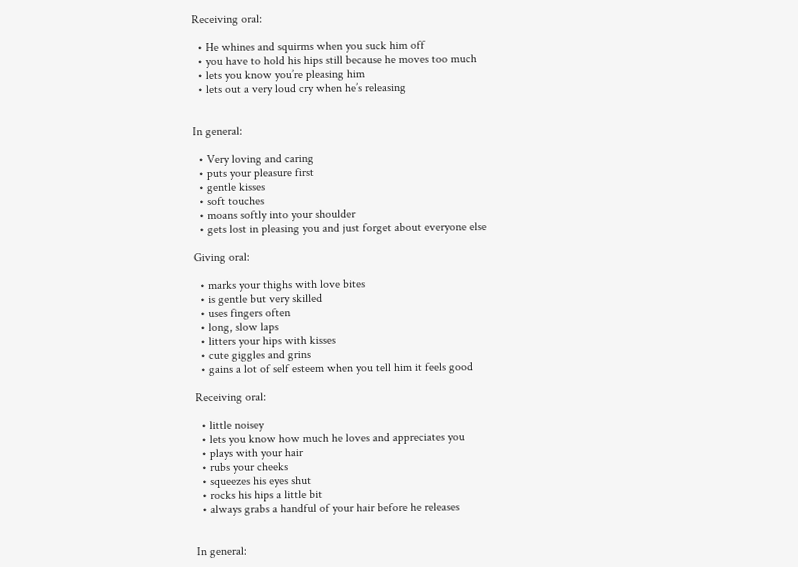Receiving oral:

  • He whines and squirms when you suck him off
  • you have to hold his hips still because he moves too much
  • lets you know you’re pleasing him
  • lets out a very loud cry when he’s releasing


In general:

  • Very loving and caring
  • puts your pleasure first
  • gentle kisses
  • soft touches
  • moans softly into your shoulder
  • gets lost in pleasing you and just forget about everyone else

Giving oral:

  • marks your thighs with love bites
  • is gentle but very skilled
  • uses fingers often
  • long, slow laps
  • litters your hips with kisses
  • cute giggles and grins
  • gains a lot of self esteem when you tell him it feels good

Receiving oral:

  • little noisey
  • lets you know how much he loves and appreciates you
  • plays with your hair
  • rubs your cheeks
  • squeezes his eyes shut
  • rocks his hips a little bit
  • always grabs a handful of your hair before he releases


In general: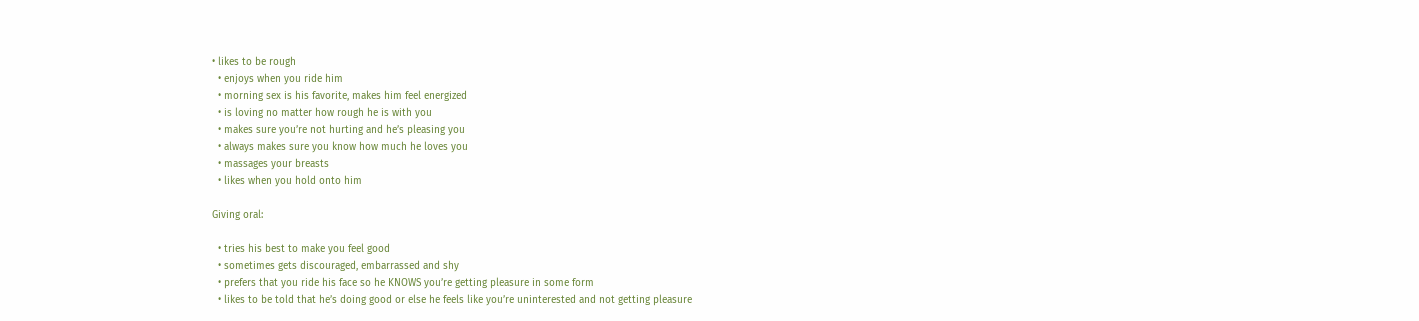• likes to be rough
  • enjoys when you ride him
  • morning sex is his favorite, makes him feel energized
  • is loving no matter how rough he is with you
  • makes sure you’re not hurting and he’s pleasing you
  • always makes sure you know how much he loves you
  • massages your breasts
  • likes when you hold onto him

Giving oral:

  • tries his best to make you feel good
  • sometimes gets discouraged, embarrassed and shy
  • prefers that you ride his face so he KNOWS you’re getting pleasure in some form
  • likes to be told that he’s doing good or else he feels like you’re uninterested and not getting pleasure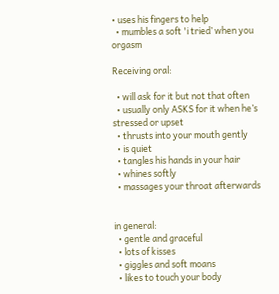• uses his fingers to help
  • mumbles a soft 'i tried’ when you orgasm

Receiving oral:

  • will ask for it but not that often
  • usually only ASKS for it when he’s stressed or upset
  • thrusts into your mouth gently
  • is quiet
  • tangles his hands in your hair
  • whines softly
  • massages your throat afterwards


in general:
  • gentle and graceful
  • lots of kisses
  • giggles and soft moans
  • likes to touch your body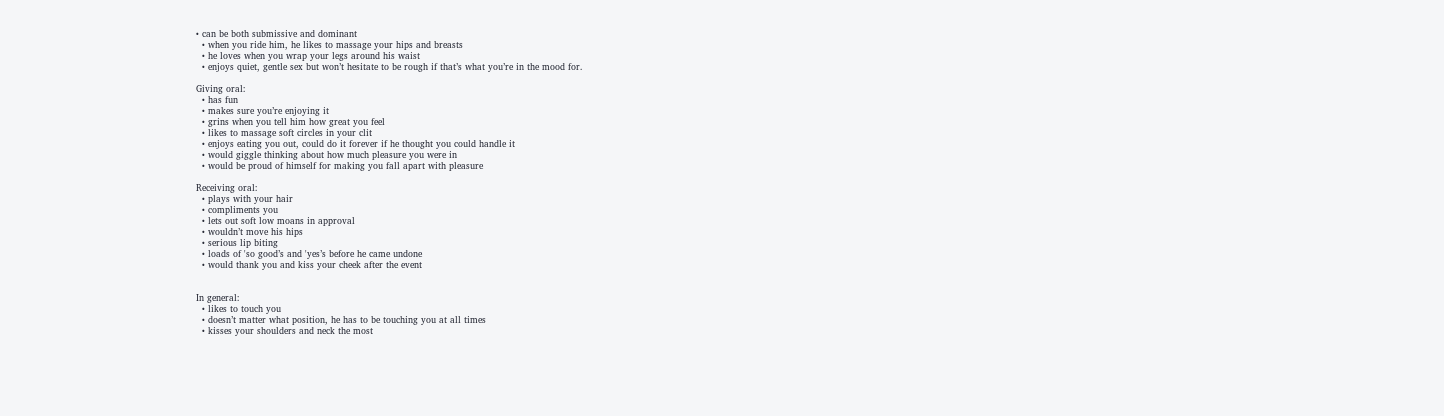• can be both submissive and dominant
  • when you ride him, he likes to massage your hips and breasts
  • he loves when you wrap your legs around his waist
  • enjoys quiet, gentle sex but won’t hesitate to be rough if that’s what you’re in the mood for.

Giving oral:
  • has fun
  • makes sure you’re enjoying it
  • grins when you tell him how great you feel
  • likes to massage soft circles in your clit
  • enjoys eating you out, could do it forever if he thought you could handle it
  • would giggle thinking about how much pleasure you were in
  • would be proud of himself for making you fall apart with pleasure

Receiving oral:
  • plays with your hair
  • compliments you
  • lets out soft low moans in approval
  • wouldn’t move his hips
  • serious lip biting
  • loads of 'so good’s and 'yes’s before he came undone
  • would thank you and kiss your cheek after the event


In general:
  • likes to touch you
  • doesn’t matter what position, he has to be touching you at all times
  • kisses your shoulders and neck the most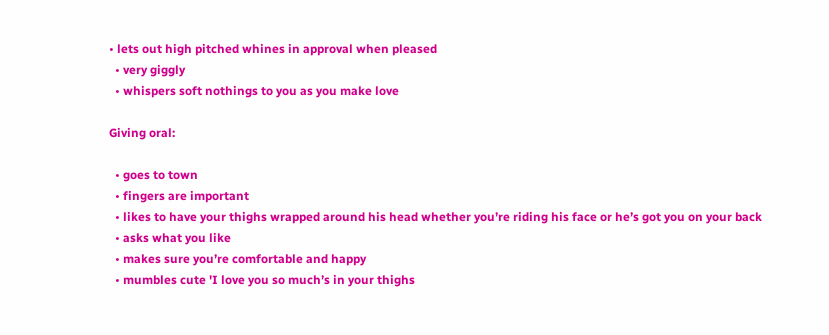• lets out high pitched whines in approval when pleased
  • very giggly
  • whispers soft nothings to you as you make love

Giving oral:

  • goes to town
  • fingers are important
  • likes to have your thighs wrapped around his head whether you’re riding his face or he’s got you on your back
  • asks what you like
  • makes sure you’re comfortable and happy
  • mumbles cute 'I love you so much’s in your thighs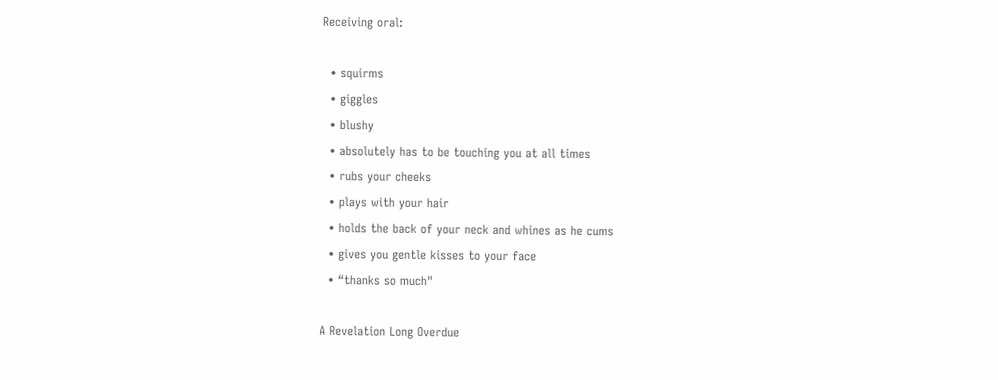Receiving oral:

  • squirms
  • giggles
  • blushy
  • absolutely has to be touching you at all times
  • rubs your cheeks
  • plays with your hair
  • holds the back of your neck and whines as he cums
  • gives you gentle kisses to your face
  • “thanks so much"

A Revelation Long Overdue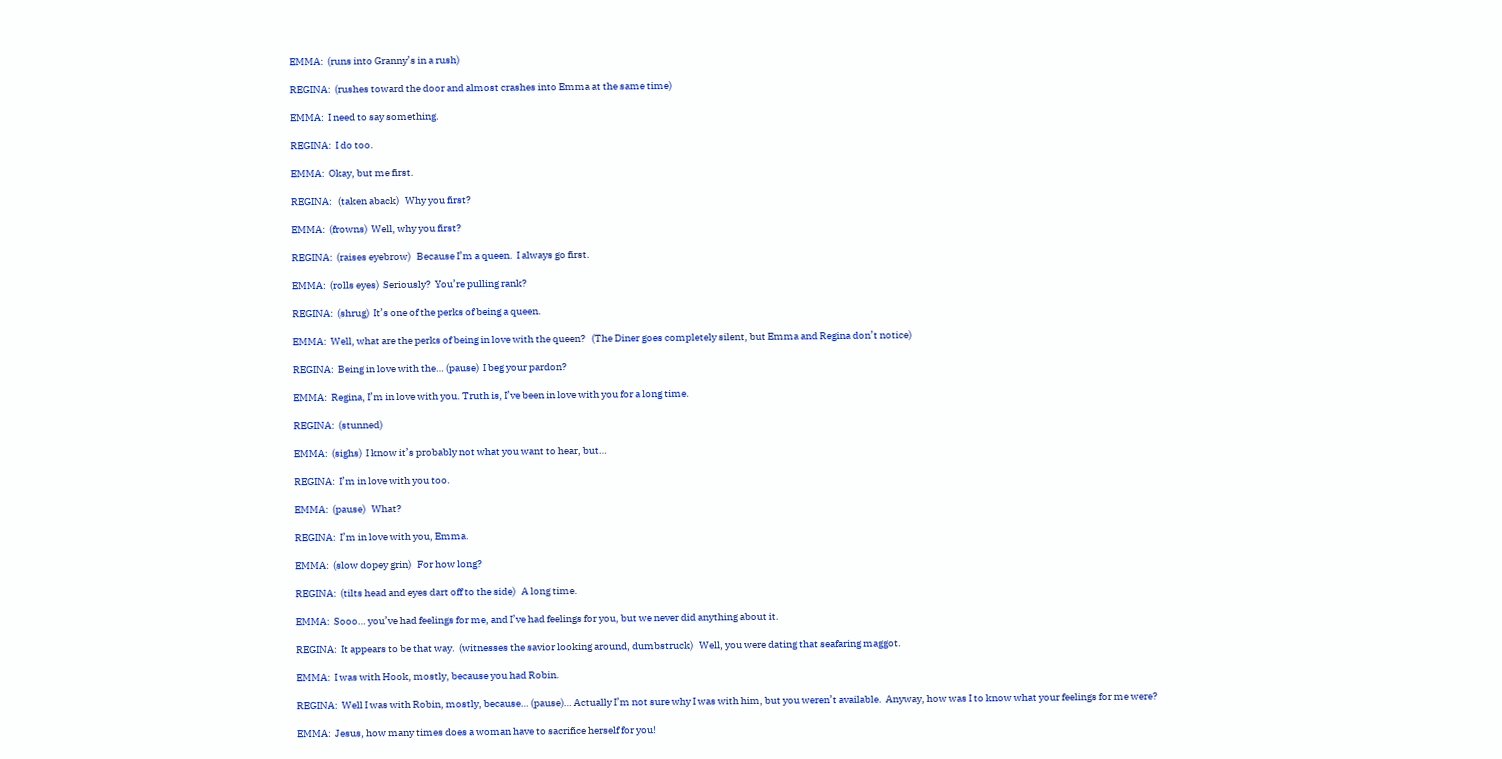EMMA:  (runs into Granny’s in a rush)

REGINA:  (rushes toward the door and almost crashes into Emma at the same time)

EMMA:  I need to say something.

REGINA:  I do too.

EMMA:  Okay, but me first.

REGINA:   (taken aback)   Why you first?

EMMA:  (frowns)  Well, why you first?

REGINA:  (raises eyebrow)   Because I’m a queen.  I always go first.

EMMA:  (rolls eyes)  Seriously?  You’re pulling rank?

REGINA:  (shrug)  It’s one of the perks of being a queen.

EMMA:  Well, what are the perks of being in love with the queen?   (The Diner goes completely silent, but Emma and Regina don’t notice)

REGINA:  Being in love with the… (pause)  I beg your pardon?

EMMA:  Regina, I’m in love with you. Truth is, I’ve been in love with you for a long time.

REGINA:  (stunned)

EMMA:  (sighs)  I know it’s probably not what you want to hear, but…

REGINA:  I’m in love with you too.

EMMA:  (pause)   What?

REGINA:  I’m in love with you, Emma.

EMMA:  (slow dopey grin)   For how long?

REGINA:  (tilts head and eyes dart off to the side)   A long time.

EMMA:  Sooo… you’ve had feelings for me, and I’ve had feelings for you, but we never did anything about it.

REGINA:  It appears to be that way.  (witnesses the savior looking around, dumbstruck)   Well, you were dating that seafaring maggot.

EMMA:  I was with Hook, mostly, because you had Robin.

REGINA:  Well I was with Robin, mostly, because… (pause)… Actually I’m not sure why I was with him, but you weren’t available.  Anyway, how was I to know what your feelings for me were?

EMMA:  Jesus, how many times does a woman have to sacrifice herself for you!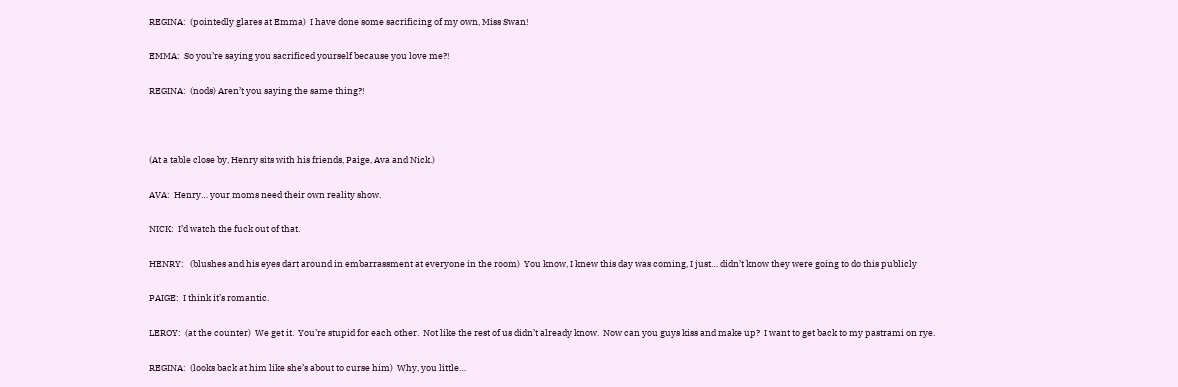REGINA:  (pointedly glares at Emma)  I have done some sacrificing of my own, Miss Swan!

EMMA:  So you’re saying you sacrificed yourself because you love me?!

REGINA:  (nods) Aren’t you saying the same thing?!



(At a table close by, Henry sits with his friends, Paige, Ava and Nick.)

AVA:  Henry… your moms need their own reality show.

NICK:  I’d watch the fuck out of that.

HENRY:   (blushes and his eyes dart around in embarrassment at everyone in the room)  You know, I knew this day was coming, I just… didn’t know they were going to do this publicly

PAIGE:  I think it’s romantic.

LEROY:  (at the counter)  We get it.  You’re stupid for each other.  Not like the rest of us didn’t already know.  Now can you guys kiss and make up?  I want to get back to my pastrami on rye.

REGINA:  (looks back at him like she’s about to curse him)  Why, you little…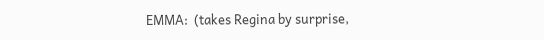EMMA:  (takes Regina by surprise,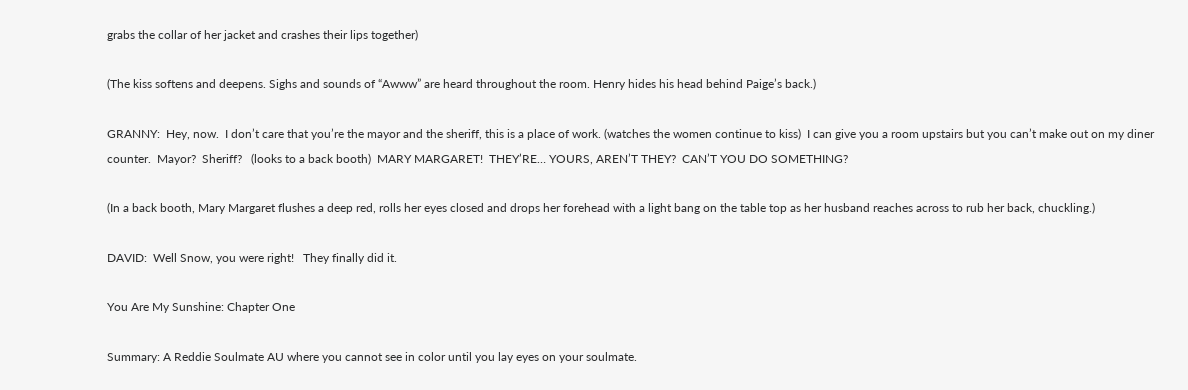grabs the collar of her jacket and crashes their lips together)

(The kiss softens and deepens. Sighs and sounds of “Awww” are heard throughout the room. Henry hides his head behind Paige’s back.)

GRANNY:  Hey, now.  I don’t care that you’re the mayor and the sheriff, this is a place of work. (watches the women continue to kiss)  I can give you a room upstairs but you can’t make out on my diner counter.  Mayor?  Sheriff?   (looks to a back booth)  MARY MARGARET!  THEY’RE… YOURS, AREN’T THEY?  CAN’T YOU DO SOMETHING?

(In a back booth, Mary Margaret flushes a deep red, rolls her eyes closed and drops her forehead with a light bang on the table top as her husband reaches across to rub her back, chuckling.)

DAVID:  Well Snow, you were right!   They finally did it.

You Are My Sunshine: Chapter One

Summary: A Reddie Soulmate AU where you cannot see in color until you lay eyes on your soulmate.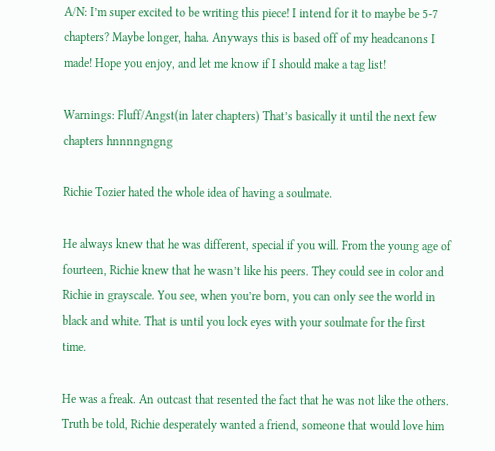A/N: I’m super excited to be writing this piece! I intend for it to maybe be 5-7 chapters? Maybe longer, haha. Anyways this is based off of my headcanons I made! Hope you enjoy, and let me know if I should make a tag list!

Warnings: Fluff/Angst(in later chapters) That’s basically it until the next few chapters hnnnngngng

Richie Tozier hated the whole idea of having a soulmate.

He always knew that he was different, special if you will. From the young age of fourteen, Richie knew that he wasn’t like his peers. They could see in color and Richie in grayscale. You see, when you’re born, you can only see the world in black and white. That is until you lock eyes with your soulmate for the first time.

He was a freak. An outcast that resented the fact that he was not like the others. Truth be told, Richie desperately wanted a friend, someone that would love him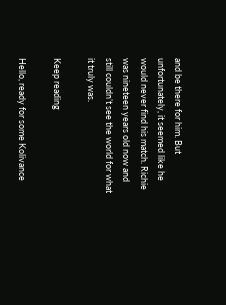and be there for him. But unfortunately, it seemed like he would never find his match. Richie was nineteen years old now and still couldn’t see the world for what it truly was.

Keep reading

Hello, ready for some Kolivance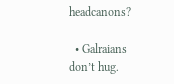headcanons?

  • Galraians don’t hug.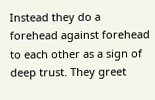Instead they do a forehead against forehead to each other as a sign of deep trust. They greet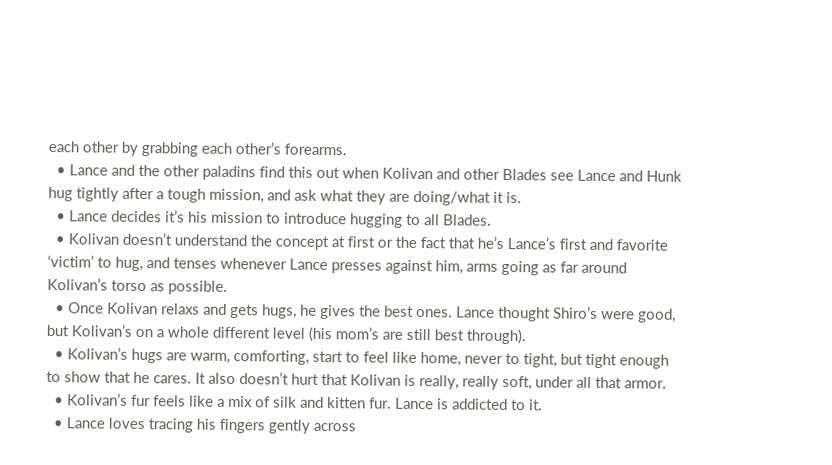each other by grabbing each other’s forearms.
  • Lance and the other paladins find this out when Kolivan and other Blades see Lance and Hunk hug tightly after a tough mission, and ask what they are doing/what it is.
  • Lance decides it’s his mission to introduce hugging to all Blades.
  • Kolivan doesn’t understand the concept at first or the fact that he’s Lance’s first and favorite ‘victim’ to hug, and tenses whenever Lance presses against him, arms going as far around Kolivan’s torso as possible.
  • Once Kolivan relaxs and gets hugs, he gives the best ones. Lance thought Shiro’s were good, but Kolivan’s on a whole different level (his mom’s are still best through).
  • Kolivan’s hugs are warm, comforting, start to feel like home, never to tight, but tight enough to show that he cares. It also doesn’t hurt that Kolivan is really, really soft, under all that armor.
  • Kolivan’s fur feels like a mix of silk and kitten fur. Lance is addicted to it.
  • Lance loves tracing his fingers gently across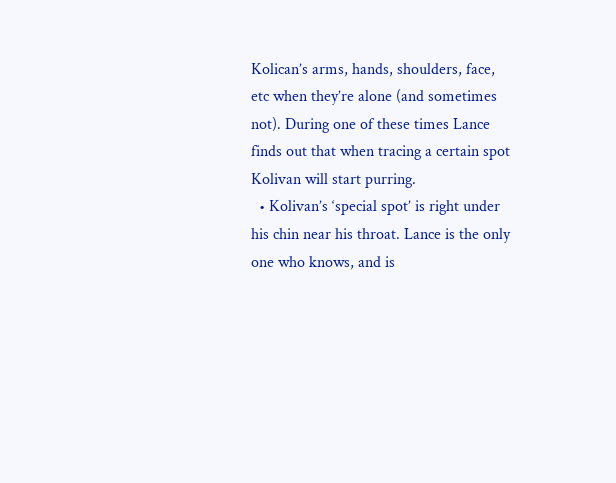Kolican’s arms, hands, shoulders, face, etc when they’re alone (and sometimes not). During one of these times Lance finds out that when tracing a certain spot Kolivan will start purring.
  • Kolivan’s ‘special spot’ is right under his chin near his throat. Lance is the only one who knows, and is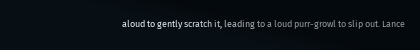aloud to gently scratch it, leading to a loud purr-growl to slip out. Lance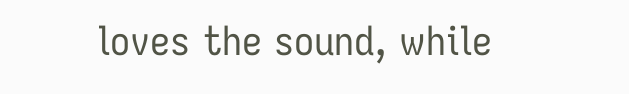loves the sound, while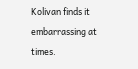Kolivan finds it embarrassing at times.